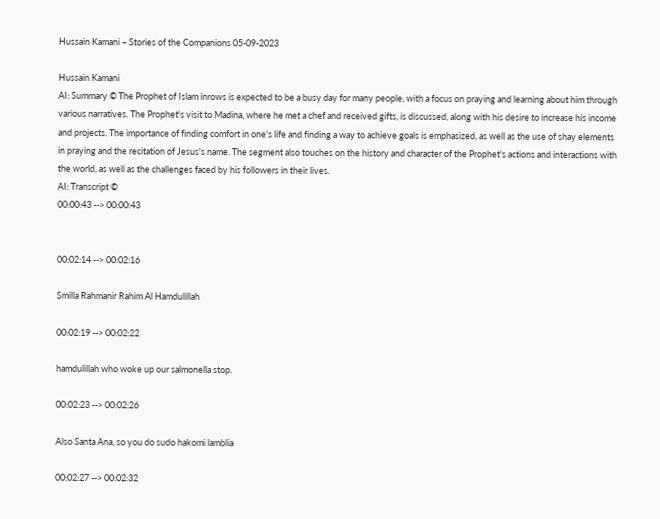Hussain Kamani – Stories of the Companions 05-09-2023

Hussain Kamani
AI: Summary © The Prophet of Islam inrows is expected to be a busy day for many people, with a focus on praying and learning about him through various narratives. The Prophet's visit to Madina, where he met a chef and received gifts, is discussed, along with his desire to increase his income and projects. The importance of finding comfort in one's life and finding a way to achieve goals is emphasized, as well as the use of shay elements in praying and the recitation of Jesus's name. The segment also touches on the history and character of the Prophet's actions and interactions with the world, as well as the challenges faced by his followers in their lives.
AI: Transcript ©
00:00:43 --> 00:00:43


00:02:14 --> 00:02:16

Smilla Rahmanir Rahim Al Hamdulillah

00:02:19 --> 00:02:22

hamdulillah who woke up our salmonella stop.

00:02:23 --> 00:02:26

Also Santa Ana, so you do sudo hakomi lamblia

00:02:27 --> 00:02:32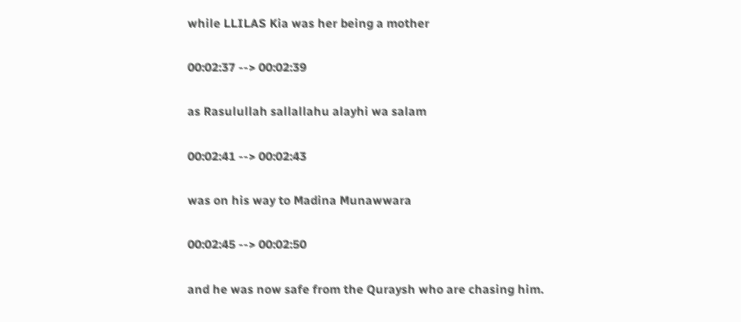while LLILAS Kia was her being a mother

00:02:37 --> 00:02:39

as Rasulullah sallallahu alayhi wa salam

00:02:41 --> 00:02:43

was on his way to Madina Munawwara

00:02:45 --> 00:02:50

and he was now safe from the Quraysh who are chasing him.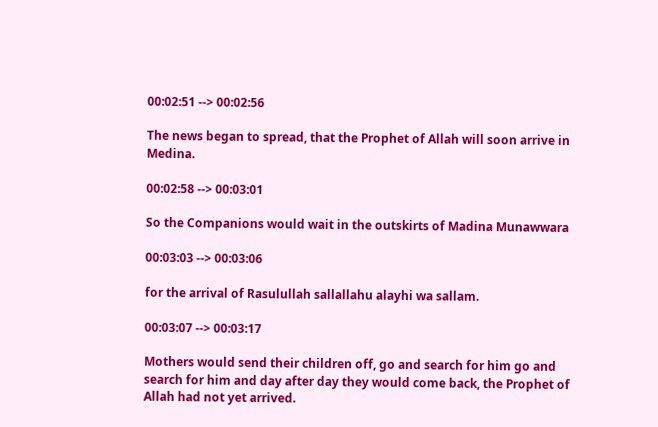00:02:51 --> 00:02:56

The news began to spread, that the Prophet of Allah will soon arrive in Medina.

00:02:58 --> 00:03:01

So the Companions would wait in the outskirts of Madina Munawwara

00:03:03 --> 00:03:06

for the arrival of Rasulullah sallallahu alayhi wa sallam.

00:03:07 --> 00:03:17

Mothers would send their children off, go and search for him go and search for him and day after day they would come back, the Prophet of Allah had not yet arrived.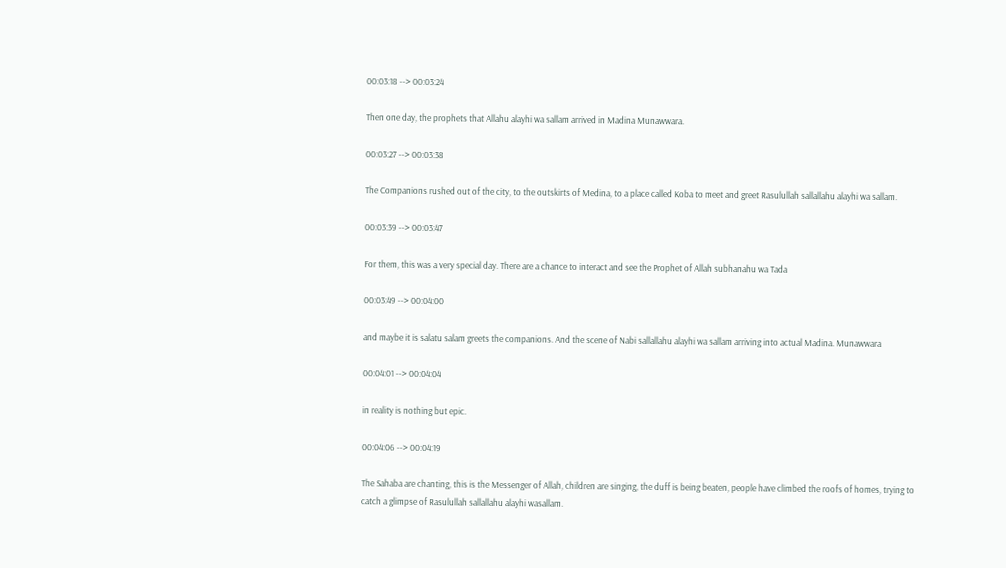00:03:18 --> 00:03:24

Then one day, the prophets that Allahu alayhi wa sallam arrived in Madina Munawwara.

00:03:27 --> 00:03:38

The Companions rushed out of the city, to the outskirts of Medina, to a place called Koba to meet and greet Rasulullah sallallahu alayhi wa sallam.

00:03:39 --> 00:03:47

For them, this was a very special day. There are a chance to interact and see the Prophet of Allah subhanahu wa Tada

00:03:49 --> 00:04:00

and maybe it is salatu salam greets the companions. And the scene of Nabi sallallahu alayhi wa sallam arriving into actual Madina. Munawwara

00:04:01 --> 00:04:04

in reality is nothing but epic.

00:04:06 --> 00:04:19

The Sahaba are chanting, this is the Messenger of Allah, children are singing, the duff is being beaten, people have climbed the roofs of homes, trying to catch a glimpse of Rasulullah sallallahu alayhi wasallam.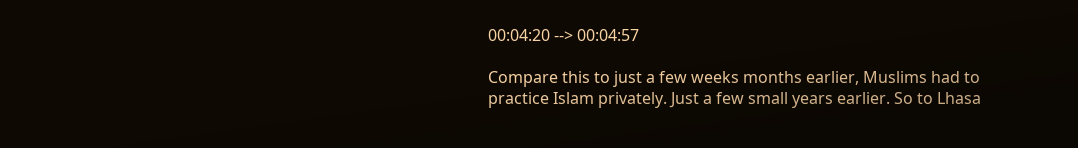00:04:20 --> 00:04:57

Compare this to just a few weeks months earlier, Muslims had to practice Islam privately. Just a few small years earlier. So to Lhasa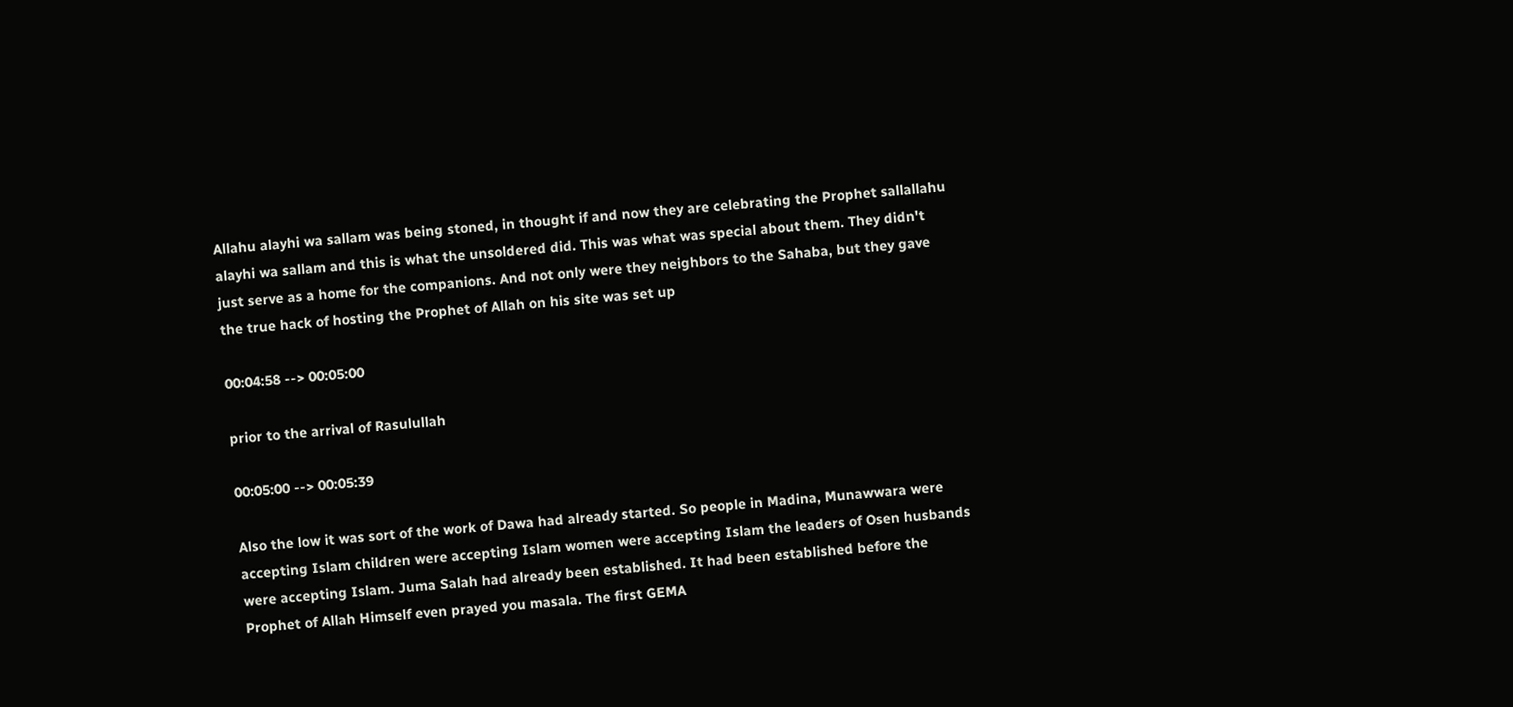Allahu alayhi wa sallam was being stoned, in thought if and now they are celebrating the Prophet sallallahu alayhi wa sallam and this is what the unsoldered did. This was what was special about them. They didn't just serve as a home for the companions. And not only were they neighbors to the Sahaba, but they gave the true hack of hosting the Prophet of Allah on his site was set up

00:04:58 --> 00:05:00

prior to the arrival of Rasulullah

00:05:00 --> 00:05:39

Also the low it was sort of the work of Dawa had already started. So people in Madina, Munawwara were accepting Islam children were accepting Islam women were accepting Islam the leaders of Osen husbands were accepting Islam. Juma Salah had already been established. It had been established before the Prophet of Allah Himself even prayed you masala. The first GEMA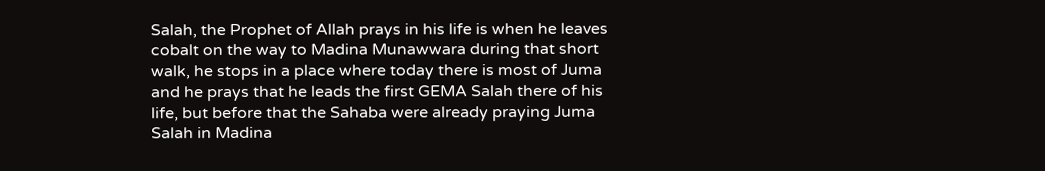Salah, the Prophet of Allah prays in his life is when he leaves cobalt on the way to Madina Munawwara during that short walk, he stops in a place where today there is most of Juma and he prays that he leads the first GEMA Salah there of his life, but before that the Sahaba were already praying Juma Salah in Madina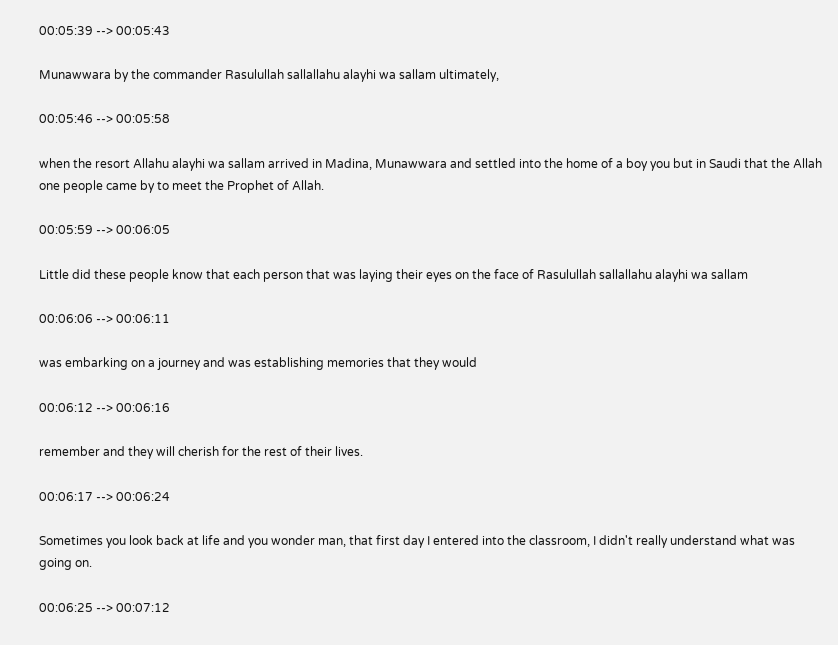00:05:39 --> 00:05:43

Munawwara by the commander Rasulullah sallallahu alayhi wa sallam ultimately,

00:05:46 --> 00:05:58

when the resort Allahu alayhi wa sallam arrived in Madina, Munawwara and settled into the home of a boy you but in Saudi that the Allah one people came by to meet the Prophet of Allah.

00:05:59 --> 00:06:05

Little did these people know that each person that was laying their eyes on the face of Rasulullah sallallahu alayhi wa sallam

00:06:06 --> 00:06:11

was embarking on a journey and was establishing memories that they would

00:06:12 --> 00:06:16

remember and they will cherish for the rest of their lives.

00:06:17 --> 00:06:24

Sometimes you look back at life and you wonder man, that first day I entered into the classroom, I didn't really understand what was going on.

00:06:25 --> 00:07:12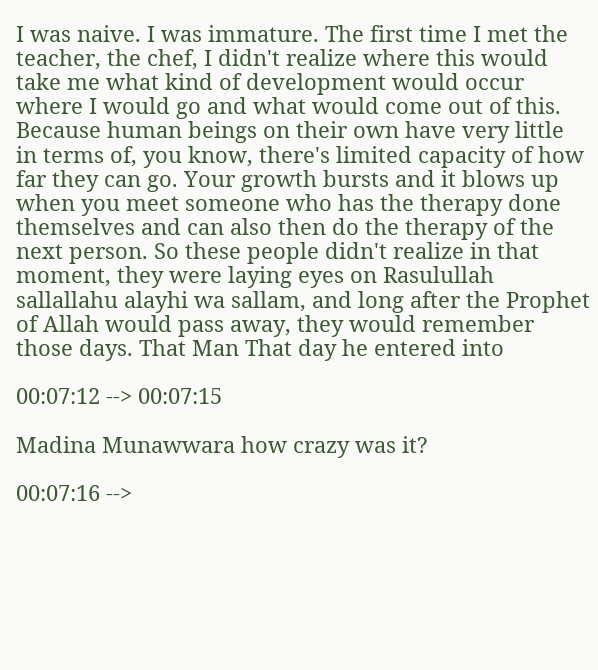I was naive. I was immature. The first time I met the teacher, the chef, I didn't realize where this would take me what kind of development would occur where I would go and what would come out of this. Because human beings on their own have very little in terms of, you know, there's limited capacity of how far they can go. Your growth bursts and it blows up when you meet someone who has the therapy done themselves and can also then do the therapy of the next person. So these people didn't realize in that moment, they were laying eyes on Rasulullah sallallahu alayhi wa sallam, and long after the Prophet of Allah would pass away, they would remember those days. That Man That day he entered into

00:07:12 --> 00:07:15

Madina Munawwara how crazy was it?

00:07:16 -->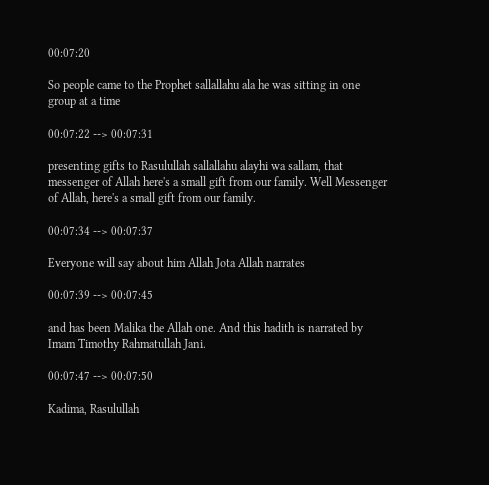00:07:20

So people came to the Prophet sallallahu ala he was sitting in one group at a time

00:07:22 --> 00:07:31

presenting gifts to Rasulullah sallallahu alayhi wa sallam, that messenger of Allah here's a small gift from our family. Well Messenger of Allah, here's a small gift from our family.

00:07:34 --> 00:07:37

Everyone will say about him Allah Jota Allah narrates

00:07:39 --> 00:07:45

and has been Malika the Allah one. And this hadith is narrated by Imam Timothy Rahmatullah Jani.

00:07:47 --> 00:07:50

Kadima, Rasulullah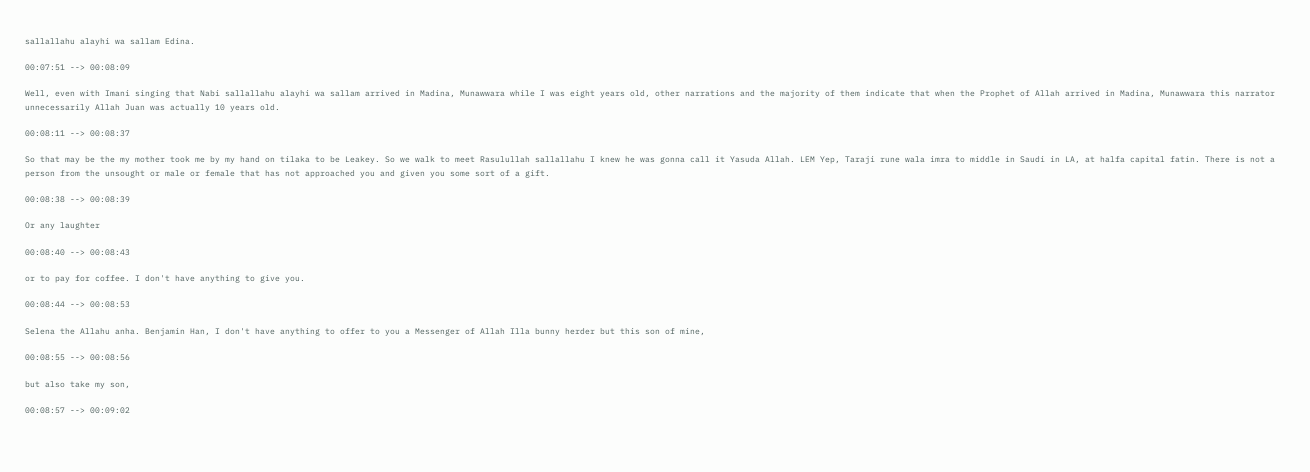sallallahu alayhi wa sallam Edina.

00:07:51 --> 00:08:09

Well, even with Imani singing that Nabi sallallahu alayhi wa sallam arrived in Madina, Munawwara while I was eight years old, other narrations and the majority of them indicate that when the Prophet of Allah arrived in Madina, Munawwara this narrator unnecessarily Allah Juan was actually 10 years old.

00:08:11 --> 00:08:37

So that may be the my mother took me by my hand on tilaka to be Leakey. So we walk to meet Rasulullah sallallahu I knew he was gonna call it Yasuda Allah. LEM Yep, Taraji rune wala imra to middle in Saudi in LA, at halfa capital fatin. There is not a person from the unsought or male or female that has not approached you and given you some sort of a gift.

00:08:38 --> 00:08:39

Or any laughter

00:08:40 --> 00:08:43

or to pay for coffee. I don't have anything to give you.

00:08:44 --> 00:08:53

Selena the Allahu anha. Benjamin Han, I don't have anything to offer to you a Messenger of Allah Illa bunny herder but this son of mine,

00:08:55 --> 00:08:56

but also take my son,

00:08:57 --> 00:09:02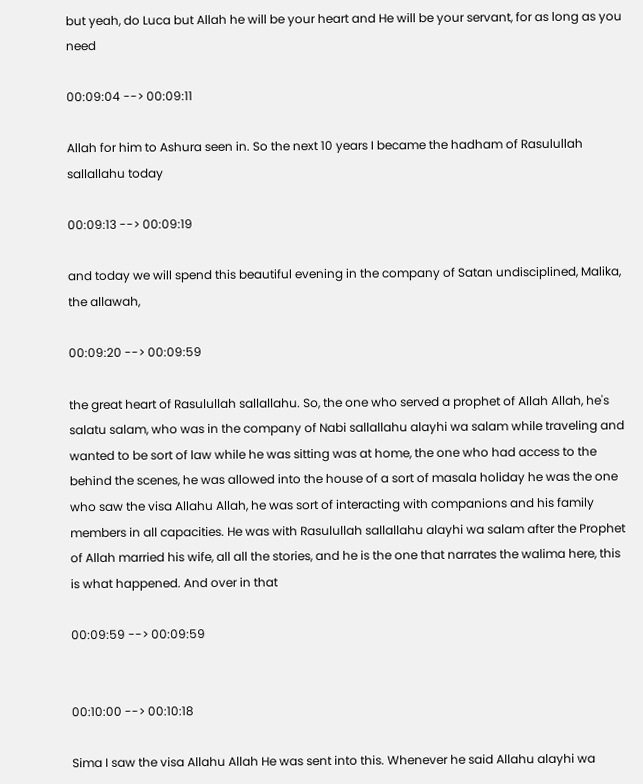but yeah, do Luca but Allah he will be your heart and He will be your servant, for as long as you need

00:09:04 --> 00:09:11

Allah for him to Ashura seen in. So the next 10 years I became the hadham of Rasulullah sallallahu today

00:09:13 --> 00:09:19

and today we will spend this beautiful evening in the company of Satan undisciplined, Malika, the allawah,

00:09:20 --> 00:09:59

the great heart of Rasulullah sallallahu. So, the one who served a prophet of Allah Allah, he's salatu salam, who was in the company of Nabi sallallahu alayhi wa salam while traveling and wanted to be sort of law while he was sitting was at home, the one who had access to the behind the scenes, he was allowed into the house of a sort of masala holiday he was the one who saw the visa Allahu Allah, he was sort of interacting with companions and his family members in all capacities. He was with Rasulullah sallallahu alayhi wa salam after the Prophet of Allah married his wife, all all the stories, and he is the one that narrates the walima here, this is what happened. And over in that

00:09:59 --> 00:09:59


00:10:00 --> 00:10:18

Sima I saw the visa Allahu Allah He was sent into this. Whenever he said Allahu alayhi wa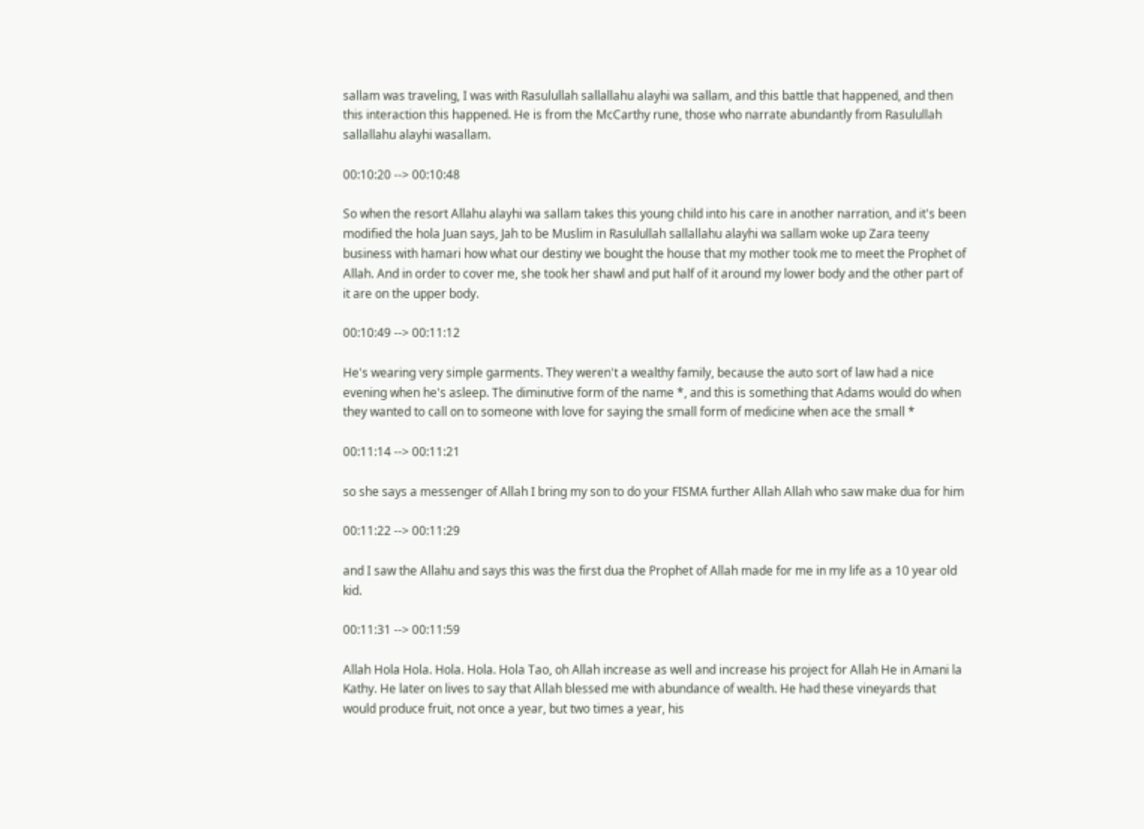sallam was traveling, I was with Rasulullah sallallahu alayhi wa sallam, and this battle that happened, and then this interaction this happened. He is from the McCarthy rune, those who narrate abundantly from Rasulullah sallallahu alayhi wasallam.

00:10:20 --> 00:10:48

So when the resort Allahu alayhi wa sallam takes this young child into his care in another narration, and it's been modified the hola Juan says, Jah to be Muslim in Rasulullah sallallahu alayhi wa sallam woke up Zara teeny business with hamari how what our destiny we bought the house that my mother took me to meet the Prophet of Allah. And in order to cover me, she took her shawl and put half of it around my lower body and the other part of it are on the upper body.

00:10:49 --> 00:11:12

He's wearing very simple garments. They weren't a wealthy family, because the auto sort of law had a nice evening when he's asleep. The diminutive form of the name *, and this is something that Adams would do when they wanted to call on to someone with love for saying the small form of medicine when ace the small *

00:11:14 --> 00:11:21

so she says a messenger of Allah I bring my son to do your FISMA further Allah Allah who saw make dua for him

00:11:22 --> 00:11:29

and I saw the Allahu and says this was the first dua the Prophet of Allah made for me in my life as a 10 year old kid.

00:11:31 --> 00:11:59

Allah Hola Hola. Hola. Hola. Hola Tao, oh Allah increase as well and increase his project for Allah He in Amani la Kathy. He later on lives to say that Allah blessed me with abundance of wealth. He had these vineyards that would produce fruit, not once a year, but two times a year, his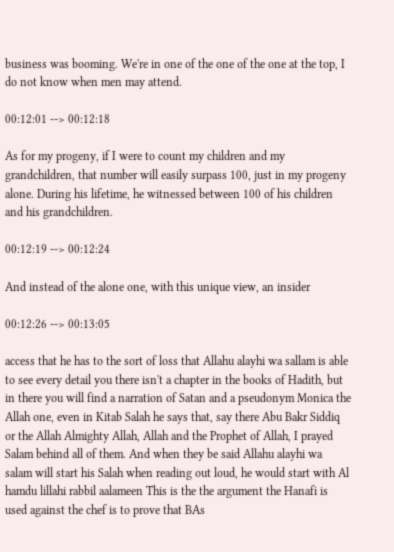business was booming. We're in one of the one of the one at the top, I do not know when men may attend.

00:12:01 --> 00:12:18

As for my progeny, if I were to count my children and my grandchildren, that number will easily surpass 100, just in my progeny alone. During his lifetime, he witnessed between 100 of his children and his grandchildren.

00:12:19 --> 00:12:24

And instead of the alone one, with this unique view, an insider

00:12:26 --> 00:13:05

access that he has to the sort of loss that Allahu alayhi wa sallam is able to see every detail you there isn't a chapter in the books of Hadith, but in there you will find a narration of Satan and a pseudonym Monica the Allah one, even in Kitab Salah he says that, say there Abu Bakr Siddiq or the Allah Almighty Allah, Allah and the Prophet of Allah, I prayed Salam behind all of them. And when they be said Allahu alayhi wa salam will start his Salah when reading out loud, he would start with Al hamdu lillahi rabbil aalameen This is the the argument the Hanafi is used against the chef is to prove that BAs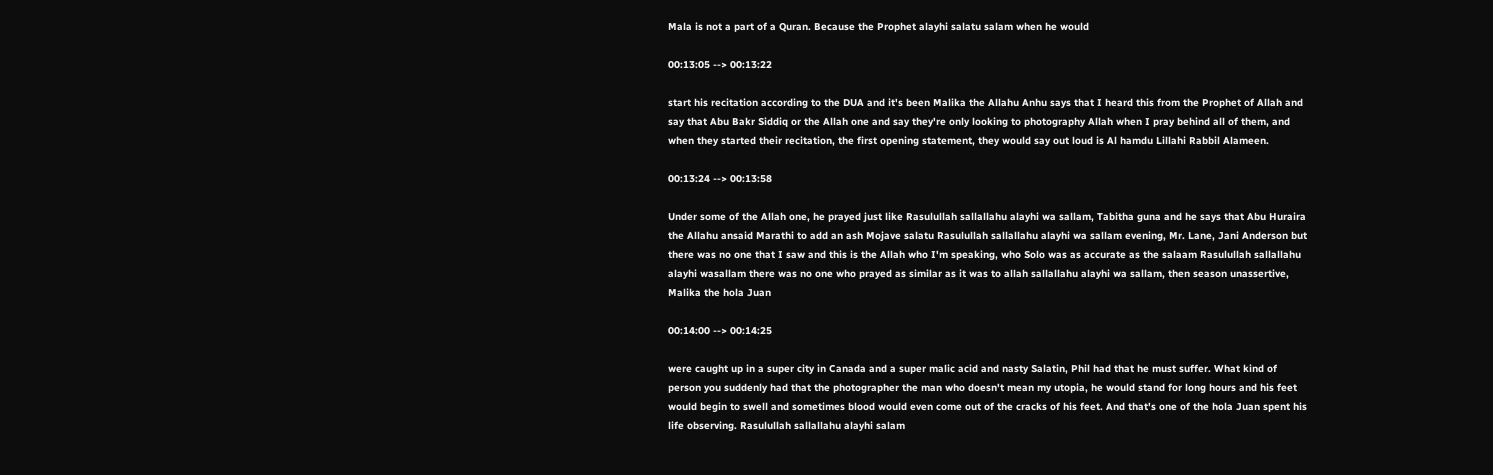Mala is not a part of a Quran. Because the Prophet alayhi salatu salam when he would

00:13:05 --> 00:13:22

start his recitation according to the DUA and it's been Malika the Allahu Anhu says that I heard this from the Prophet of Allah and say that Abu Bakr Siddiq or the Allah one and say they're only looking to photography Allah when I pray behind all of them, and when they started their recitation, the first opening statement, they would say out loud is Al hamdu Lillahi Rabbil Alameen.

00:13:24 --> 00:13:58

Under some of the Allah one, he prayed just like Rasulullah sallallahu alayhi wa sallam, Tabitha guna and he says that Abu Huraira the Allahu ansaid Marathi to add an ash Mojave salatu Rasulullah sallallahu alayhi wa sallam evening, Mr. Lane, Jani Anderson but there was no one that I saw and this is the Allah who I'm speaking, who Solo was as accurate as the salaam Rasulullah sallallahu alayhi wasallam there was no one who prayed as similar as it was to allah sallallahu alayhi wa sallam, then season unassertive, Malika the hola Juan

00:14:00 --> 00:14:25

were caught up in a super city in Canada and a super malic acid and nasty Salatin, Phil had that he must suffer. What kind of person you suddenly had that the photographer the man who doesn't mean my utopia, he would stand for long hours and his feet would begin to swell and sometimes blood would even come out of the cracks of his feet. And that's one of the hola Juan spent his life observing. Rasulullah sallallahu alayhi salam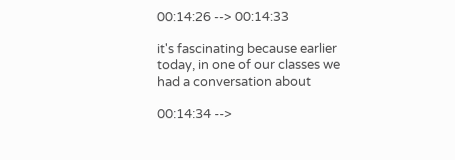00:14:26 --> 00:14:33

it's fascinating because earlier today, in one of our classes we had a conversation about

00:14:34 -->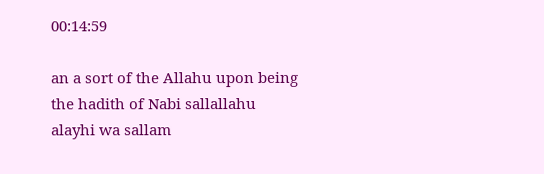00:14:59

an a sort of the Allahu upon being the hadith of Nabi sallallahu alayhi wa sallam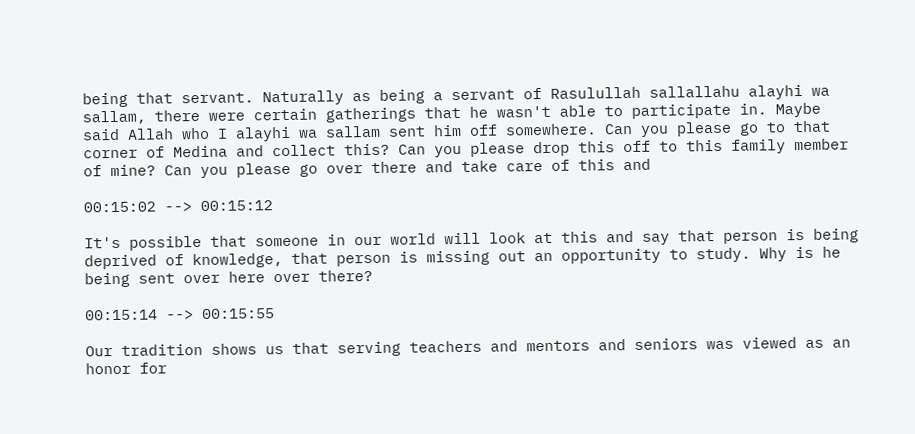being that servant. Naturally as being a servant of Rasulullah sallallahu alayhi wa sallam, there were certain gatherings that he wasn't able to participate in. Maybe said Allah who I alayhi wa sallam sent him off somewhere. Can you please go to that corner of Medina and collect this? Can you please drop this off to this family member of mine? Can you please go over there and take care of this and

00:15:02 --> 00:15:12

It's possible that someone in our world will look at this and say that person is being deprived of knowledge, that person is missing out an opportunity to study. Why is he being sent over here over there?

00:15:14 --> 00:15:55

Our tradition shows us that serving teachers and mentors and seniors was viewed as an honor for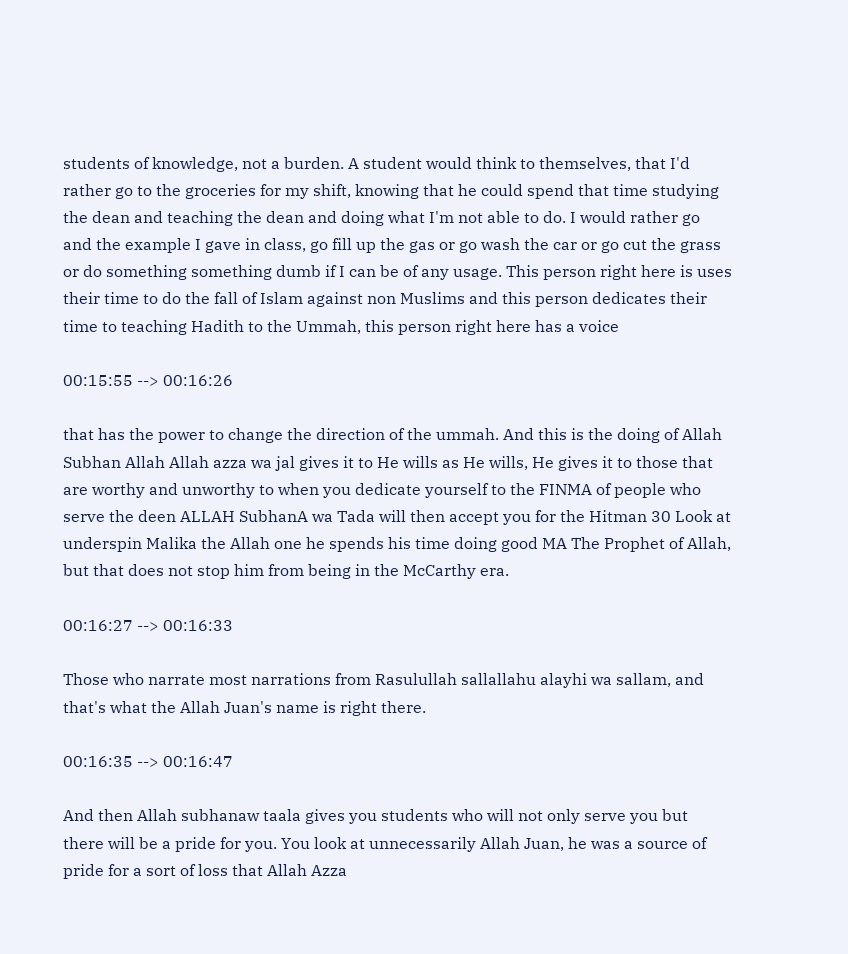students of knowledge, not a burden. A student would think to themselves, that I'd rather go to the groceries for my shift, knowing that he could spend that time studying the dean and teaching the dean and doing what I'm not able to do. I would rather go and the example I gave in class, go fill up the gas or go wash the car or go cut the grass or do something something dumb if I can be of any usage. This person right here is uses their time to do the fall of Islam against non Muslims and this person dedicates their time to teaching Hadith to the Ummah, this person right here has a voice

00:15:55 --> 00:16:26

that has the power to change the direction of the ummah. And this is the doing of Allah Subhan Allah Allah azza wa jal gives it to He wills as He wills, He gives it to those that are worthy and unworthy to when you dedicate yourself to the FINMA of people who serve the deen ALLAH SubhanA wa Tada will then accept you for the Hitman 30 Look at underspin Malika the Allah one he spends his time doing good MA The Prophet of Allah, but that does not stop him from being in the McCarthy era.

00:16:27 --> 00:16:33

Those who narrate most narrations from Rasulullah sallallahu alayhi wa sallam, and that's what the Allah Juan's name is right there.

00:16:35 --> 00:16:47

And then Allah subhanaw taala gives you students who will not only serve you but there will be a pride for you. You look at unnecessarily Allah Juan, he was a source of pride for a sort of loss that Allah Azza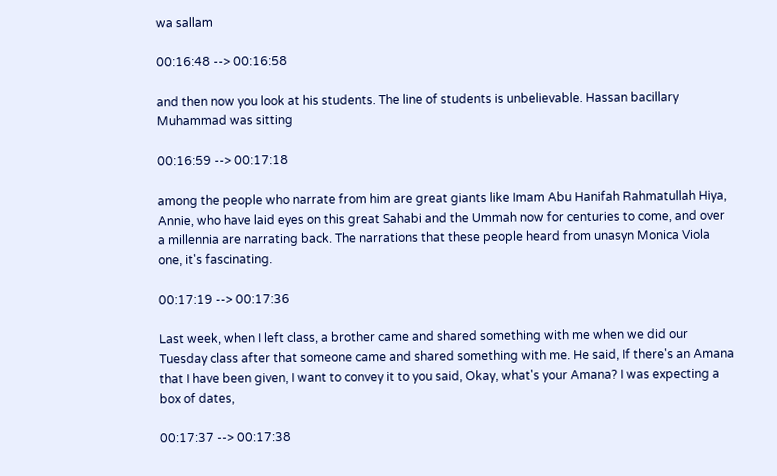wa sallam

00:16:48 --> 00:16:58

and then now you look at his students. The line of students is unbelievable. Hassan bacillary Muhammad was sitting

00:16:59 --> 00:17:18

among the people who narrate from him are great giants like Imam Abu Hanifah Rahmatullah Hiya, Annie, who have laid eyes on this great Sahabi and the Ummah now for centuries to come, and over a millennia are narrating back. The narrations that these people heard from unasyn Monica Viola one, it's fascinating.

00:17:19 --> 00:17:36

Last week, when I left class, a brother came and shared something with me when we did our Tuesday class after that someone came and shared something with me. He said, If there's an Amana that I have been given, I want to convey it to you said, Okay, what's your Amana? I was expecting a box of dates,

00:17:37 --> 00:17:38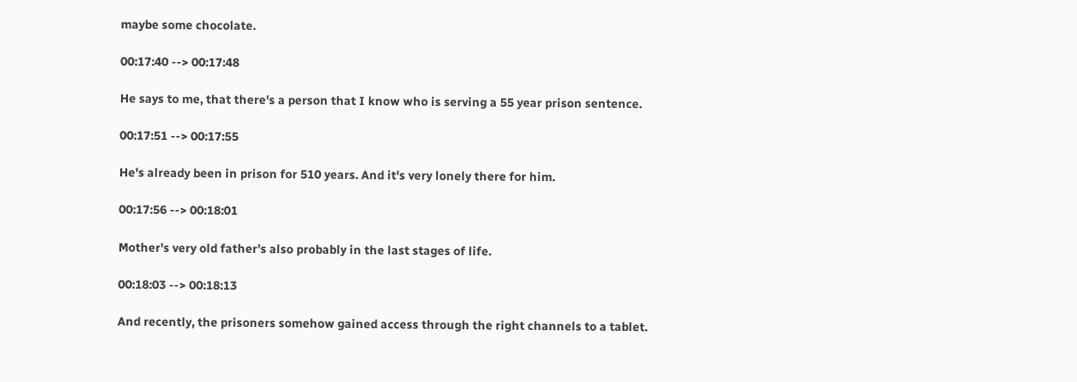maybe some chocolate.

00:17:40 --> 00:17:48

He says to me, that there's a person that I know who is serving a 55 year prison sentence.

00:17:51 --> 00:17:55

He's already been in prison for 510 years. And it's very lonely there for him.

00:17:56 --> 00:18:01

Mother's very old father's also probably in the last stages of life.

00:18:03 --> 00:18:13

And recently, the prisoners somehow gained access through the right channels to a tablet.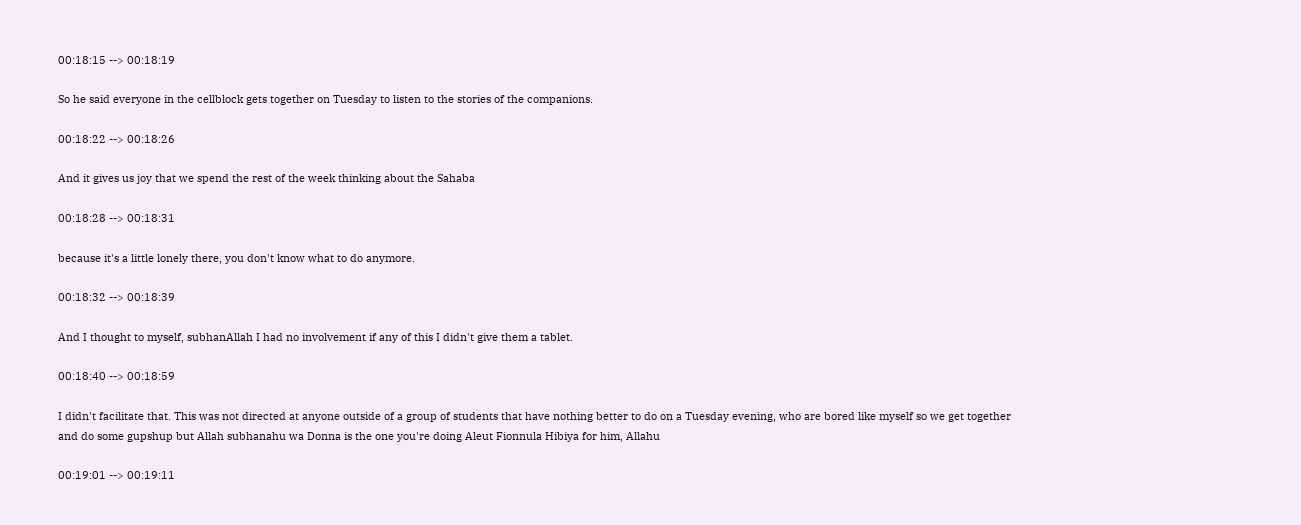00:18:15 --> 00:18:19

So he said everyone in the cellblock gets together on Tuesday to listen to the stories of the companions.

00:18:22 --> 00:18:26

And it gives us joy that we spend the rest of the week thinking about the Sahaba

00:18:28 --> 00:18:31

because it's a little lonely there, you don't know what to do anymore.

00:18:32 --> 00:18:39

And I thought to myself, subhanAllah I had no involvement if any of this I didn't give them a tablet.

00:18:40 --> 00:18:59

I didn't facilitate that. This was not directed at anyone outside of a group of students that have nothing better to do on a Tuesday evening, who are bored like myself so we get together and do some gupshup but Allah subhanahu wa Donna is the one you're doing Aleut Fionnula Hibiya for him, Allahu

00:19:01 --> 00:19:11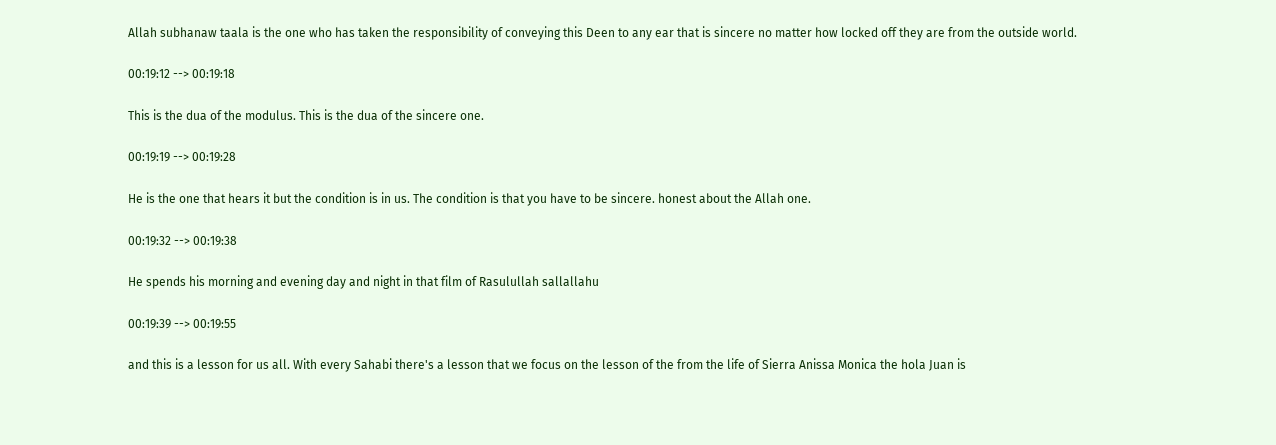Allah subhanaw taala is the one who has taken the responsibility of conveying this Deen to any ear that is sincere no matter how locked off they are from the outside world.

00:19:12 --> 00:19:18

This is the dua of the modulus. This is the dua of the sincere one.

00:19:19 --> 00:19:28

He is the one that hears it but the condition is in us. The condition is that you have to be sincere. honest about the Allah one.

00:19:32 --> 00:19:38

He spends his morning and evening day and night in that film of Rasulullah sallallahu

00:19:39 --> 00:19:55

and this is a lesson for us all. With every Sahabi there's a lesson that we focus on the lesson of the from the life of Sierra Anissa Monica the hola Juan is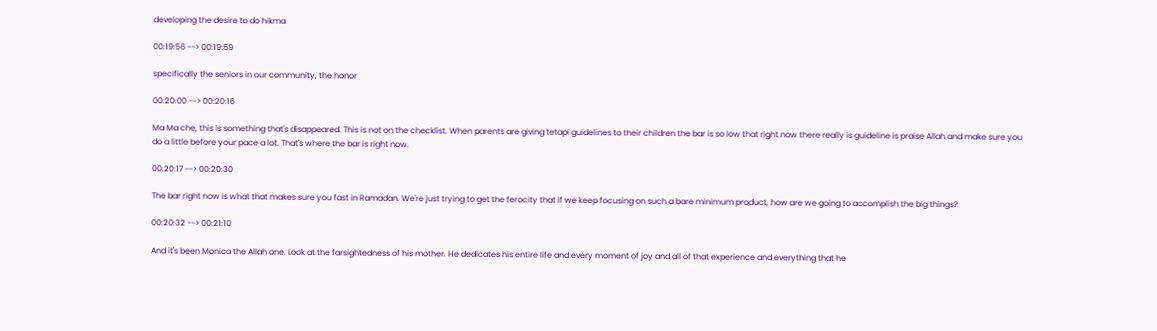developing the desire to do hikma

00:19:56 --> 00:19:59

specifically the seniors in our community, the honor

00:20:00 --> 00:20:16

Ma Ma che, this is something that's disappeared. This is not on the checklist. When parents are giving tetapi guidelines to their children the bar is so low that right now there really is guideline is praise Allah and make sure you do a little before your pace a lot. That's where the bar is right now.

00:20:17 --> 00:20:30

The bar right now is what that makes sure you fast in Ramadan. We're just trying to get the ferocity that if we keep focusing on such a bare minimum product, how are we going to accomplish the big things?

00:20:32 --> 00:21:10

And it's been Monica the Allah one. Look at the farsightedness of his mother. He dedicates his entire life and every moment of joy and all of that experience and everything that he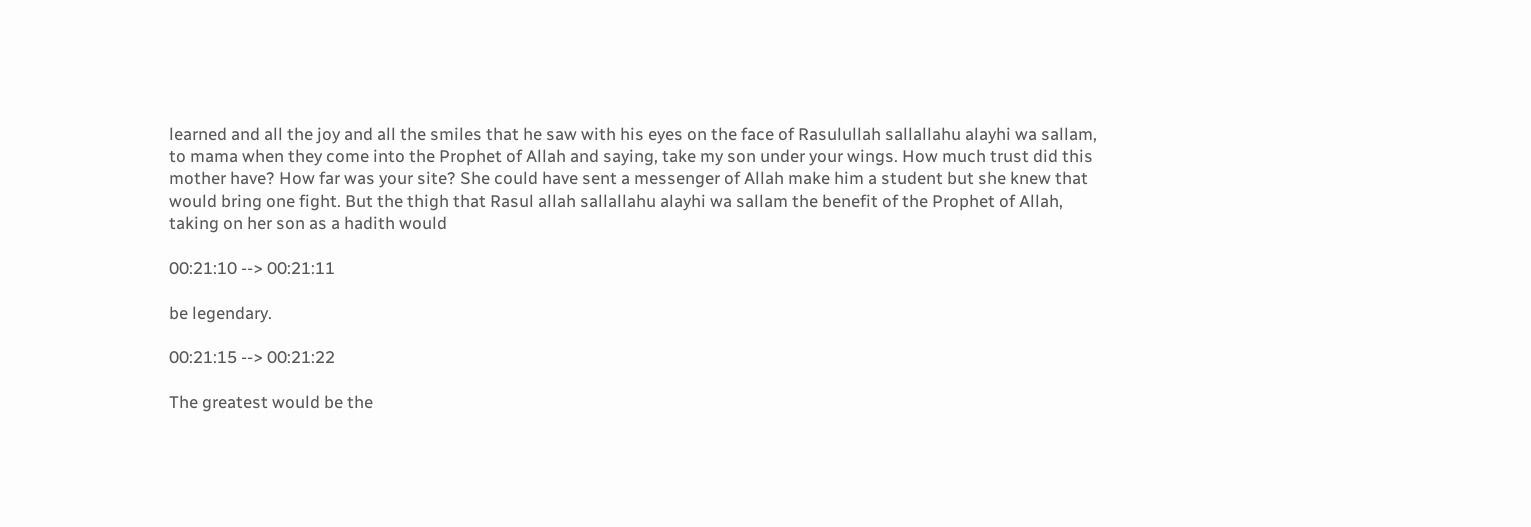learned and all the joy and all the smiles that he saw with his eyes on the face of Rasulullah sallallahu alayhi wa sallam, to mama when they come into the Prophet of Allah and saying, take my son under your wings. How much trust did this mother have? How far was your site? She could have sent a messenger of Allah make him a student but she knew that would bring one fight. But the thigh that Rasul allah sallallahu alayhi wa sallam the benefit of the Prophet of Allah, taking on her son as a hadith would

00:21:10 --> 00:21:11

be legendary.

00:21:15 --> 00:21:22

The greatest would be the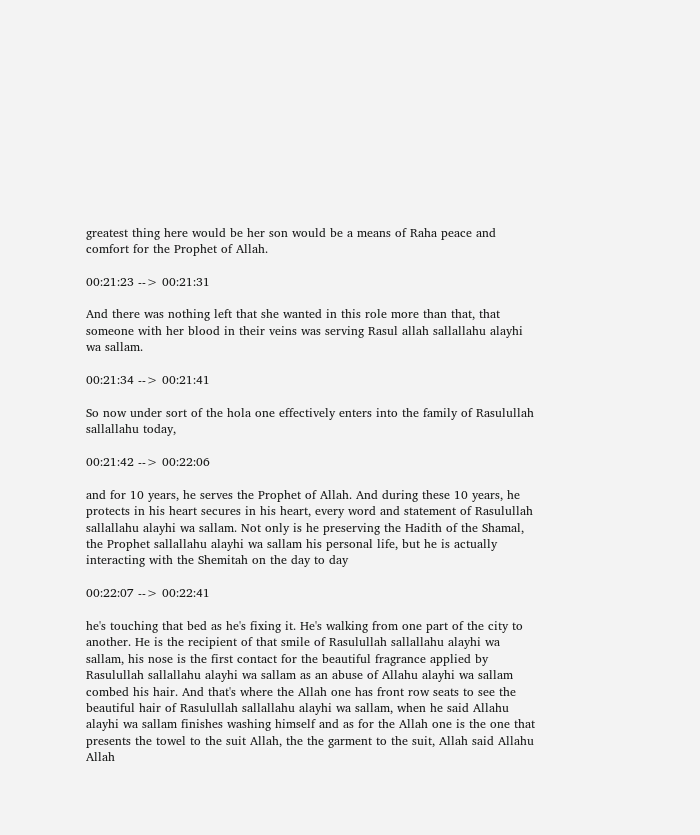greatest thing here would be her son would be a means of Raha peace and comfort for the Prophet of Allah.

00:21:23 --> 00:21:31

And there was nothing left that she wanted in this role more than that, that someone with her blood in their veins was serving Rasul allah sallallahu alayhi wa sallam.

00:21:34 --> 00:21:41

So now under sort of the hola one effectively enters into the family of Rasulullah sallallahu today,

00:21:42 --> 00:22:06

and for 10 years, he serves the Prophet of Allah. And during these 10 years, he protects in his heart secures in his heart, every word and statement of Rasulullah sallallahu alayhi wa sallam. Not only is he preserving the Hadith of the Shamal, the Prophet sallallahu alayhi wa sallam his personal life, but he is actually interacting with the Shemitah on the day to day

00:22:07 --> 00:22:41

he's touching that bed as he's fixing it. He's walking from one part of the city to another. He is the recipient of that smile of Rasulullah sallallahu alayhi wa sallam, his nose is the first contact for the beautiful fragrance applied by Rasulullah sallallahu alayhi wa sallam as an abuse of Allahu alayhi wa sallam combed his hair. And that's where the Allah one has front row seats to see the beautiful hair of Rasulullah sallallahu alayhi wa sallam, when he said Allahu alayhi wa sallam finishes washing himself and as for the Allah one is the one that presents the towel to the suit Allah, the the garment to the suit, Allah said Allahu Allah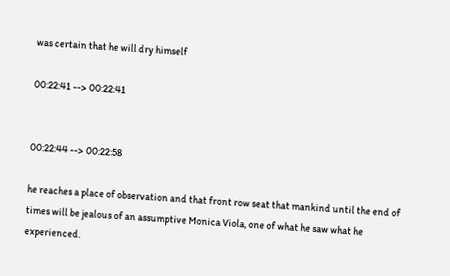was certain that he will dry himself

00:22:41 --> 00:22:41


00:22:44 --> 00:22:58

he reaches a place of observation and that front row seat that mankind until the end of times will be jealous of an assumptive Monica Viola, one of what he saw what he experienced.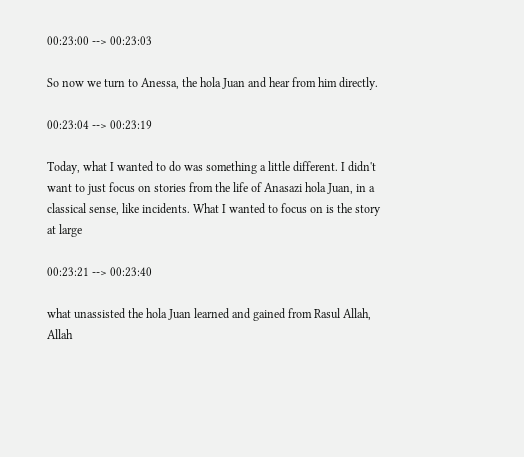00:23:00 --> 00:23:03

So now we turn to Anessa, the hola Juan and hear from him directly.

00:23:04 --> 00:23:19

Today, what I wanted to do was something a little different. I didn't want to just focus on stories from the life of Anasazi hola Juan, in a classical sense, like incidents. What I wanted to focus on is the story at large

00:23:21 --> 00:23:40

what unassisted the hola Juan learned and gained from Rasul Allah, Allah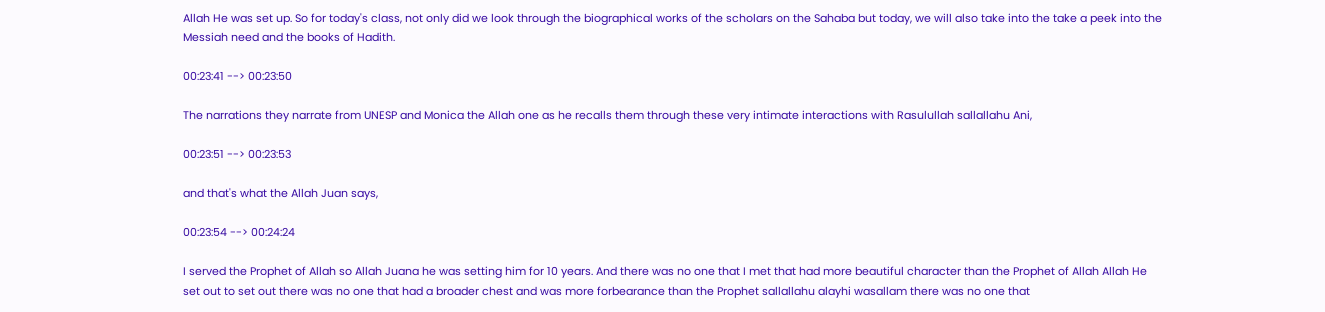Allah He was set up. So for today's class, not only did we look through the biographical works of the scholars on the Sahaba but today, we will also take into the take a peek into the Messiah need and the books of Hadith.

00:23:41 --> 00:23:50

The narrations they narrate from UNESP and Monica the Allah one as he recalls them through these very intimate interactions with Rasulullah sallallahu Ani,

00:23:51 --> 00:23:53

and that's what the Allah Juan says,

00:23:54 --> 00:24:24

I served the Prophet of Allah so Allah Juana he was setting him for 10 years. And there was no one that I met that had more beautiful character than the Prophet of Allah Allah He set out to set out there was no one that had a broader chest and was more forbearance than the Prophet sallallahu alayhi wasallam there was no one that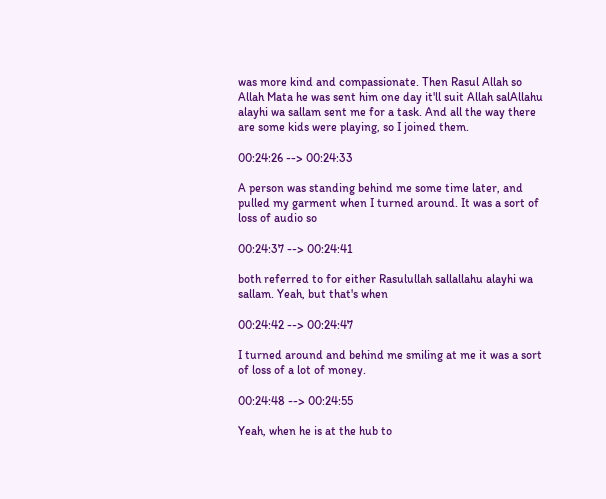was more kind and compassionate. Then Rasul Allah so Allah Mata he was sent him one day it'll suit Allah salAllahu alayhi wa sallam sent me for a task. And all the way there are some kids were playing, so I joined them.

00:24:26 --> 00:24:33

A person was standing behind me some time later, and pulled my garment when I turned around. It was a sort of loss of audio so

00:24:37 --> 00:24:41

both referred to for either Rasulullah sallallahu alayhi wa sallam. Yeah, but that's when

00:24:42 --> 00:24:47

I turned around and behind me smiling at me it was a sort of loss of a lot of money.

00:24:48 --> 00:24:55

Yeah, when he is at the hub to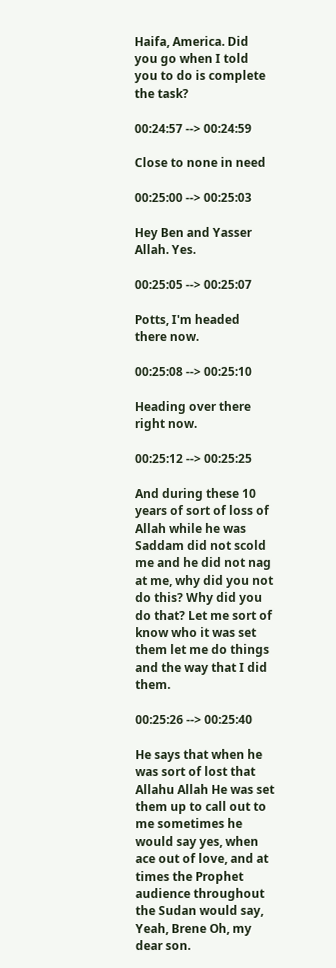Haifa, America. Did you go when I told you to do is complete the task?

00:24:57 --> 00:24:59

Close to none in need

00:25:00 --> 00:25:03

Hey Ben and Yasser Allah. Yes.

00:25:05 --> 00:25:07

Potts, I'm headed there now.

00:25:08 --> 00:25:10

Heading over there right now.

00:25:12 --> 00:25:25

And during these 10 years of sort of loss of Allah while he was Saddam did not scold me and he did not nag at me, why did you not do this? Why did you do that? Let me sort of know who it was set them let me do things and the way that I did them.

00:25:26 --> 00:25:40

He says that when he was sort of lost that Allahu Allah He was set them up to call out to me sometimes he would say yes, when ace out of love, and at times the Prophet audience throughout the Sudan would say, Yeah, Brene Oh, my dear son.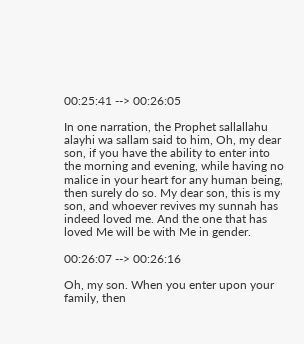00:25:41 --> 00:26:05

In one narration, the Prophet sallallahu alayhi wa sallam said to him, Oh, my dear son, if you have the ability to enter into the morning and evening, while having no malice in your heart for any human being, then surely do so. My dear son, this is my son, and whoever revives my sunnah has indeed loved me. And the one that has loved Me will be with Me in gender.

00:26:07 --> 00:26:16

Oh, my son. When you enter upon your family, then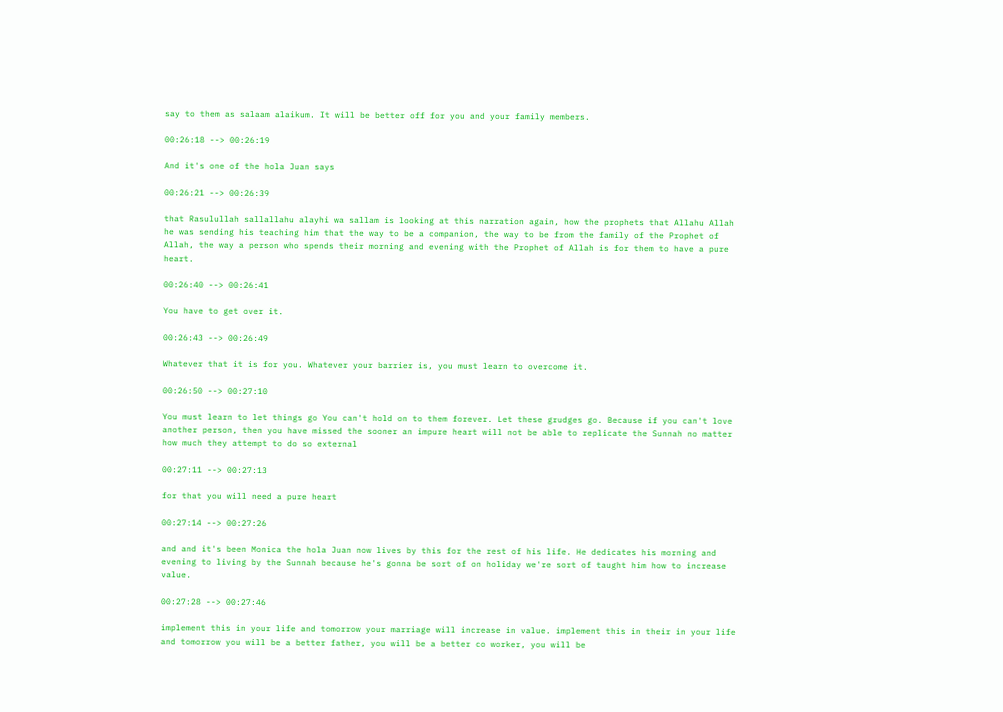say to them as salaam alaikum. It will be better off for you and your family members.

00:26:18 --> 00:26:19

And it's one of the hola Juan says

00:26:21 --> 00:26:39

that Rasulullah sallallahu alayhi wa sallam is looking at this narration again, how the prophets that Allahu Allah he was sending his teaching him that the way to be a companion, the way to be from the family of the Prophet of Allah, the way a person who spends their morning and evening with the Prophet of Allah is for them to have a pure heart.

00:26:40 --> 00:26:41

You have to get over it.

00:26:43 --> 00:26:49

Whatever that it is for you. Whatever your barrier is, you must learn to overcome it.

00:26:50 --> 00:27:10

You must learn to let things go You can't hold on to them forever. Let these grudges go. Because if you can't love another person, then you have missed the sooner an impure heart will not be able to replicate the Sunnah no matter how much they attempt to do so external

00:27:11 --> 00:27:13

for that you will need a pure heart

00:27:14 --> 00:27:26

and and it's been Monica the hola Juan now lives by this for the rest of his life. He dedicates his morning and evening to living by the Sunnah because he's gonna be sort of on holiday we're sort of taught him how to increase value.

00:27:28 --> 00:27:46

implement this in your life and tomorrow your marriage will increase in value. implement this in their in your life and tomorrow you will be a better father, you will be a better co worker, you will be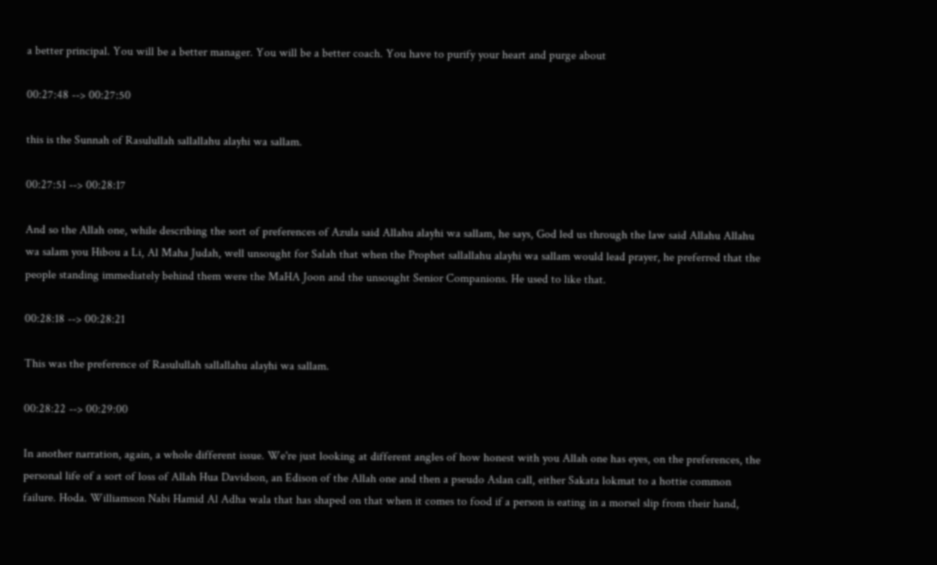a better principal. You will be a better manager. You will be a better coach. You have to purify your heart and purge about

00:27:48 --> 00:27:50

this is the Sunnah of Rasulullah sallallahu alayhi wa sallam.

00:27:51 --> 00:28:17

And so the Allah one, while describing the sort of preferences of Azula said Allahu alayhi wa sallam, he says, God led us through the law said Allahu Allahu wa salam you Hibou a Li, Al Maha Judah, well unsought for Salah that when the Prophet sallallahu alayhi wa sallam would lead prayer, he preferred that the people standing immediately behind them were the MaHA Joon and the unsought Senior Companions. He used to like that.

00:28:18 --> 00:28:21

This was the preference of Rasulullah sallallahu alayhi wa sallam.

00:28:22 --> 00:29:00

In another narration, again, a whole different issue. We're just looking at different angles of how honest with you Allah one has eyes, on the preferences, the personal life of a sort of loss of Allah Hua Davidson, an Edison of the Allah one and then a pseudo Aslan call, either Sakata lokmat to a hottie common failure. Hoda. Williamson Nabi Hamid Al Adha wala that has shaped on that when it comes to food if a person is eating in a morsel slip from their hand,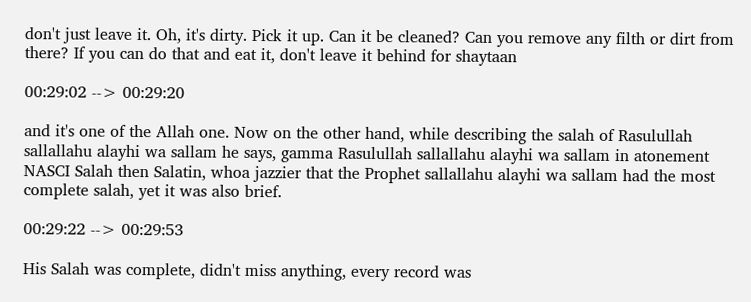don't just leave it. Oh, it's dirty. Pick it up. Can it be cleaned? Can you remove any filth or dirt from there? If you can do that and eat it, don't leave it behind for shaytaan

00:29:02 --> 00:29:20

and it's one of the Allah one. Now on the other hand, while describing the salah of Rasulullah sallallahu alayhi wa sallam he says, gamma Rasulullah sallallahu alayhi wa sallam in atonement NASCI Salah then Salatin, whoa jazzier that the Prophet sallallahu alayhi wa sallam had the most complete salah, yet it was also brief.

00:29:22 --> 00:29:53

His Salah was complete, didn't miss anything, every record was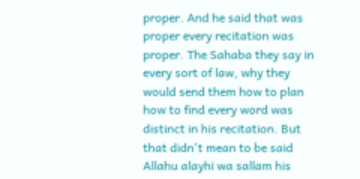proper. And he said that was proper every recitation was proper. The Sahaba they say in every sort of law, why they would send them how to plan how to find every word was distinct in his recitation. But that didn't mean to be said Allahu alayhi wa sallam his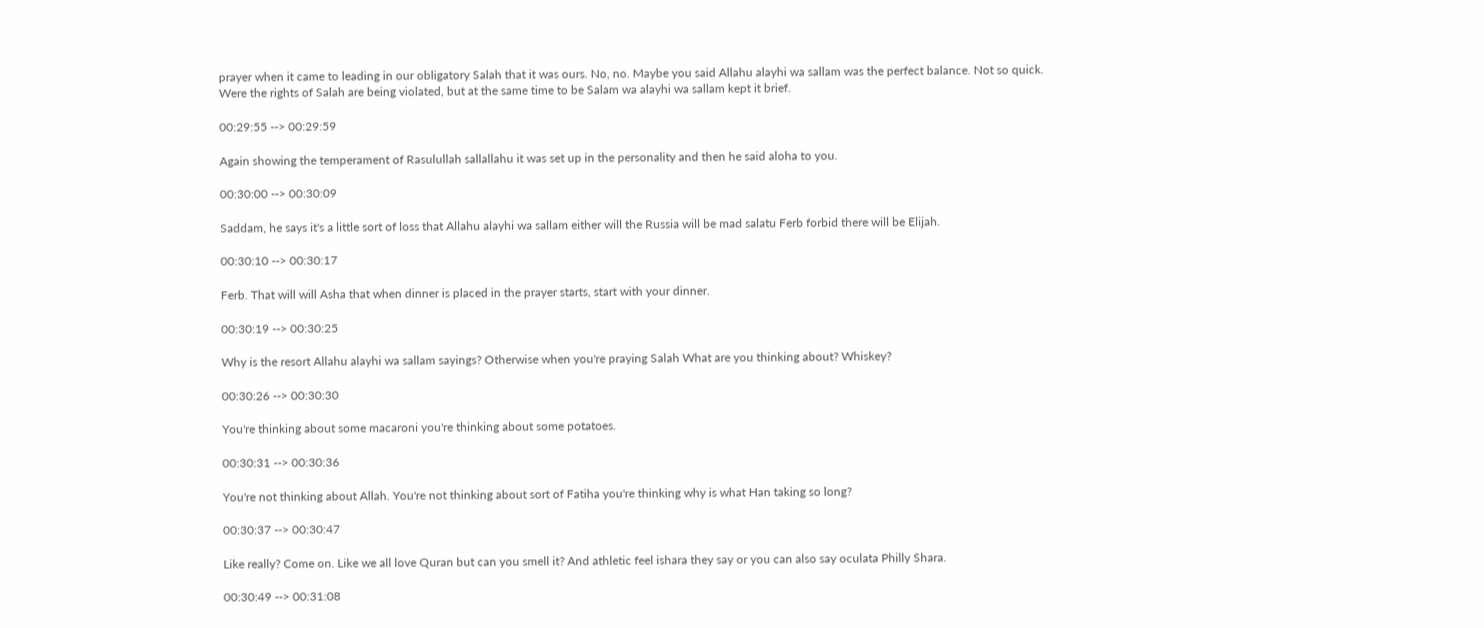prayer when it came to leading in our obligatory Salah that it was ours. No, no. Maybe you said Allahu alayhi wa sallam was the perfect balance. Not so quick. Were the rights of Salah are being violated, but at the same time to be Salam wa alayhi wa sallam kept it brief.

00:29:55 --> 00:29:59

Again showing the temperament of Rasulullah sallallahu it was set up in the personality and then he said aloha to you.

00:30:00 --> 00:30:09

Saddam, he says it's a little sort of loss that Allahu alayhi wa sallam either will the Russia will be mad salatu Ferb forbid there will be Elijah.

00:30:10 --> 00:30:17

Ferb. That will will Asha that when dinner is placed in the prayer starts, start with your dinner.

00:30:19 --> 00:30:25

Why is the resort Allahu alayhi wa sallam sayings? Otherwise when you're praying Salah What are you thinking about? Whiskey?

00:30:26 --> 00:30:30

You're thinking about some macaroni you're thinking about some potatoes.

00:30:31 --> 00:30:36

You're not thinking about Allah. You're not thinking about sort of Fatiha you're thinking why is what Han taking so long?

00:30:37 --> 00:30:47

Like really? Come on. Like we all love Quran but can you smell it? And athletic feel ishara they say or you can also say oculata Philly Shara.

00:30:49 --> 00:31:08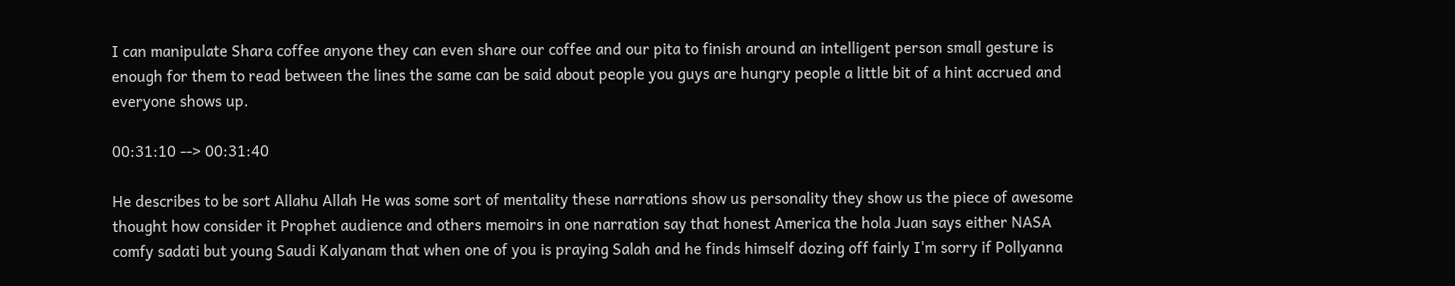I can manipulate Shara coffee anyone they can even share our coffee and our pita to finish around an intelligent person small gesture is enough for them to read between the lines the same can be said about people you guys are hungry people a little bit of a hint accrued and everyone shows up.

00:31:10 --> 00:31:40

He describes to be sort Allahu Allah He was some sort of mentality these narrations show us personality they show us the piece of awesome thought how consider it Prophet audience and others memoirs in one narration say that honest America the hola Juan says either NASA comfy sadati but young Saudi Kalyanam that when one of you is praying Salah and he finds himself dozing off fairly I'm sorry if Pollyanna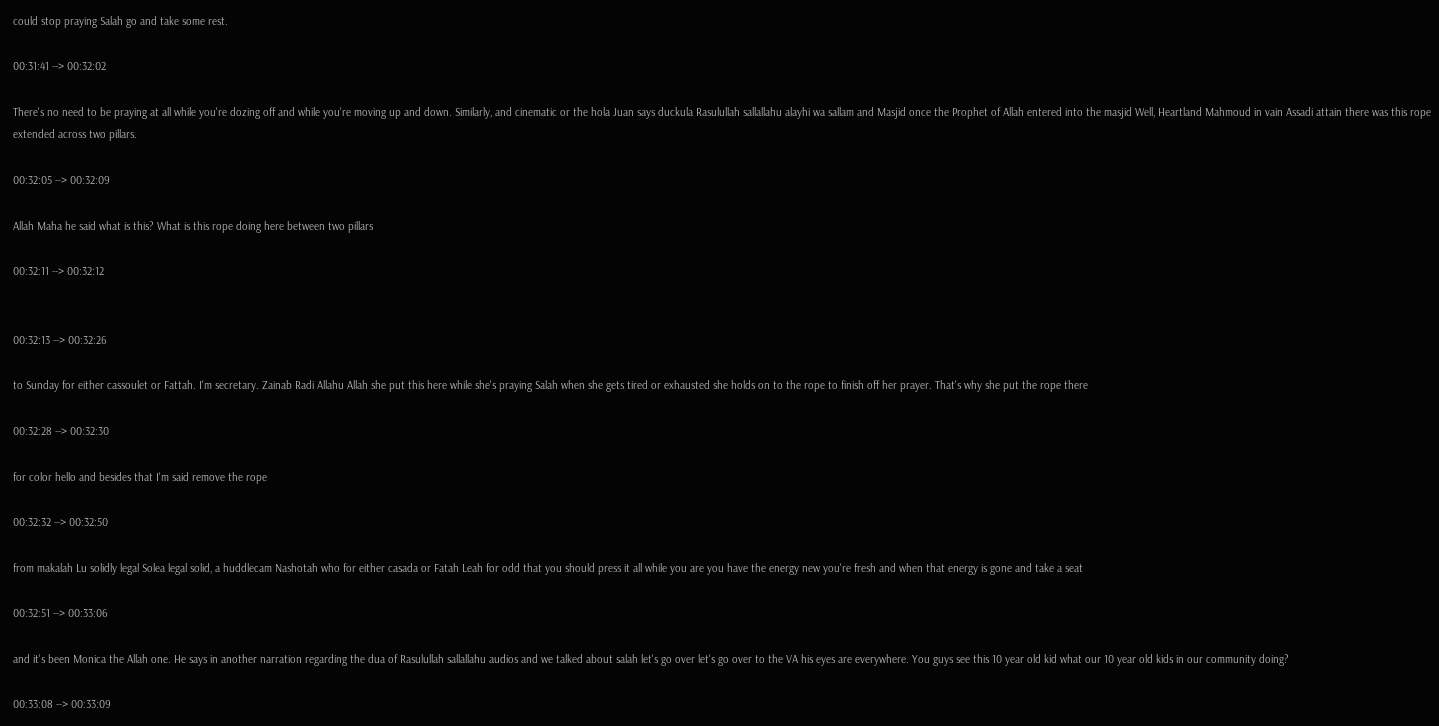could stop praying Salah go and take some rest.

00:31:41 --> 00:32:02

There's no need to be praying at all while you're dozing off and while you're moving up and down. Similarly, and cinematic or the hola Juan says duckula Rasulullah sallallahu alayhi wa sallam and Masjid once the Prophet of Allah entered into the masjid Well, Heartland Mahmoud in vain Assadi attain there was this rope extended across two pillars.

00:32:05 --> 00:32:09

Allah Maha he said what is this? What is this rope doing here between two pillars

00:32:11 --> 00:32:12


00:32:13 --> 00:32:26

to Sunday for either cassoulet or Fattah. I'm secretary. Zainab Radi Allahu Allah she put this here while she's praying Salah when she gets tired or exhausted she holds on to the rope to finish off her prayer. That's why she put the rope there

00:32:28 --> 00:32:30

for color hello and besides that I'm said remove the rope

00:32:32 --> 00:32:50

from makalah Lu solidly legal Solea legal solid, a huddlecam Nashotah who for either casada or Fatah Leah for odd that you should press it all while you are you have the energy new you're fresh and when that energy is gone and take a seat

00:32:51 --> 00:33:06

and it's been Monica the Allah one. He says in another narration regarding the dua of Rasulullah sallallahu audios and we talked about salah let's go over let's go over to the VA his eyes are everywhere. You guys see this 10 year old kid what our 10 year old kids in our community doing?

00:33:08 --> 00:33:09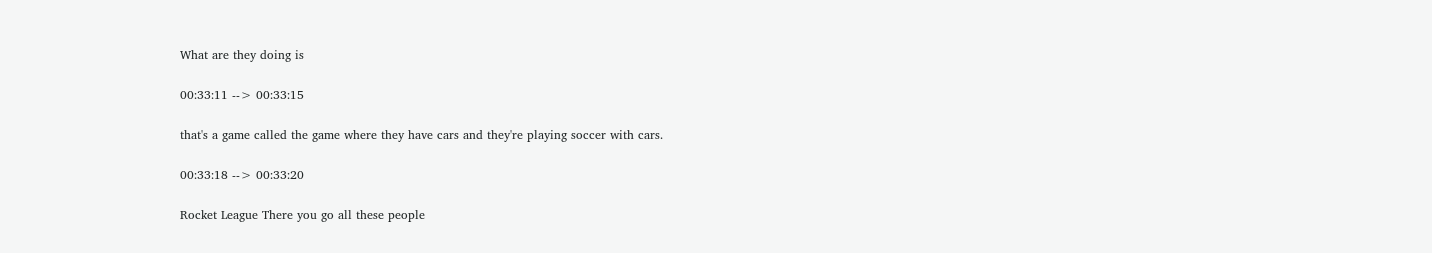What are they doing is

00:33:11 --> 00:33:15

that's a game called the game where they have cars and they're playing soccer with cars.

00:33:18 --> 00:33:20

Rocket League There you go all these people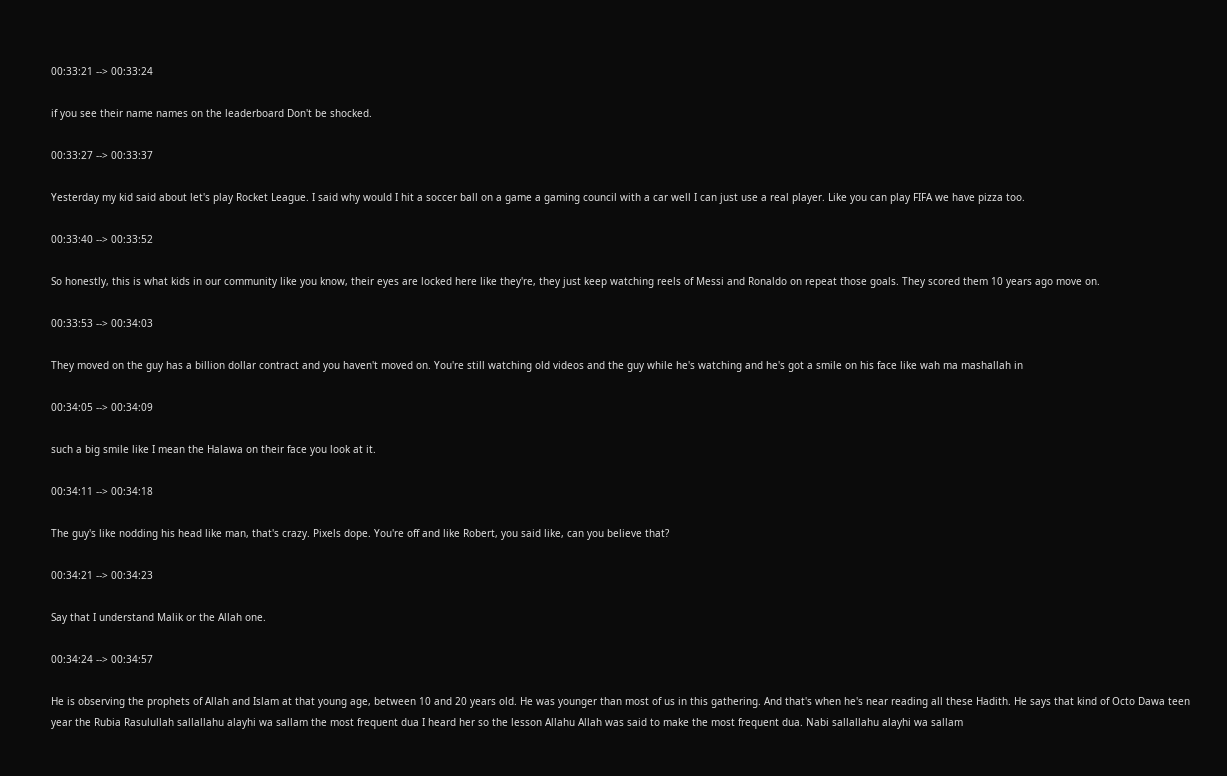00:33:21 --> 00:33:24

if you see their name names on the leaderboard Don't be shocked.

00:33:27 --> 00:33:37

Yesterday my kid said about let's play Rocket League. I said why would I hit a soccer ball on a game a gaming council with a car well I can just use a real player. Like you can play FIFA we have pizza too.

00:33:40 --> 00:33:52

So honestly, this is what kids in our community like you know, their eyes are locked here like they're, they just keep watching reels of Messi and Ronaldo on repeat those goals. They scored them 10 years ago move on.

00:33:53 --> 00:34:03

They moved on the guy has a billion dollar contract and you haven't moved on. You're still watching old videos and the guy while he's watching and he's got a smile on his face like wah ma mashallah in

00:34:05 --> 00:34:09

such a big smile like I mean the Halawa on their face you look at it.

00:34:11 --> 00:34:18

The guy's like nodding his head like man, that's crazy. Pixels dope. You're off and like Robert, you said like, can you believe that?

00:34:21 --> 00:34:23

Say that I understand Malik or the Allah one.

00:34:24 --> 00:34:57

He is observing the prophets of Allah and Islam at that young age, between 10 and 20 years old. He was younger than most of us in this gathering. And that's when he's near reading all these Hadith. He says that kind of Octo Dawa teen year the Rubia Rasulullah sallallahu alayhi wa sallam the most frequent dua I heard her so the lesson Allahu Allah was said to make the most frequent dua. Nabi sallallahu alayhi wa sallam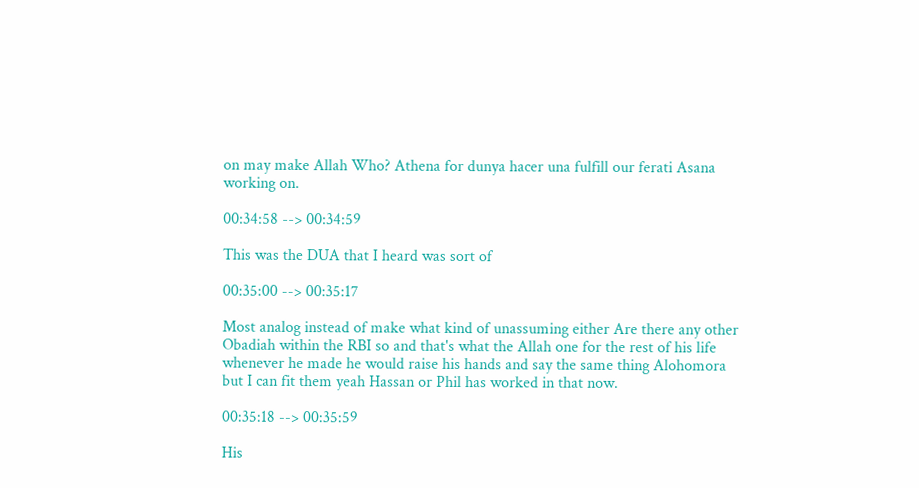on may make Allah Who? Athena for dunya hacer una fulfill our ferati Asana working on.

00:34:58 --> 00:34:59

This was the DUA that I heard was sort of

00:35:00 --> 00:35:17

Most analog instead of make what kind of unassuming either Are there any other Obadiah within the RBI so and that's what the Allah one for the rest of his life whenever he made he would raise his hands and say the same thing Alohomora but I can fit them yeah Hassan or Phil has worked in that now.

00:35:18 --> 00:35:59

His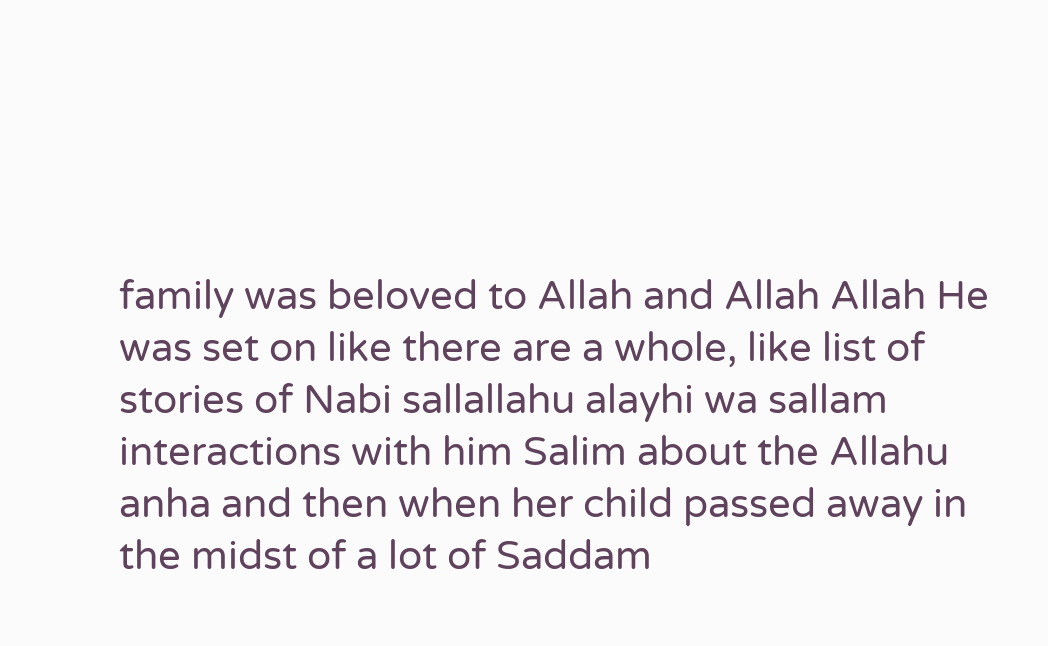family was beloved to Allah and Allah Allah He was set on like there are a whole, like list of stories of Nabi sallallahu alayhi wa sallam interactions with him Salim about the Allahu anha and then when her child passed away in the midst of a lot of Saddam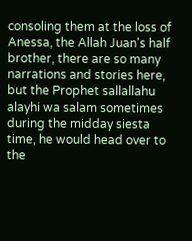consoling them at the loss of Anessa, the Allah Juan's half brother, there are so many narrations and stories here, but the Prophet sallallahu alayhi wa salam sometimes during the midday siesta time, he would head over to the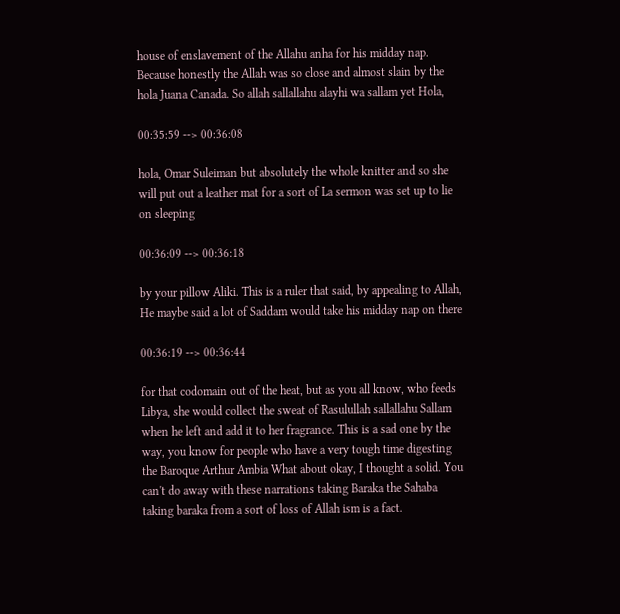house of enslavement of the Allahu anha for his midday nap. Because honestly the Allah was so close and almost slain by the hola Juana Canada. So allah sallallahu alayhi wa sallam yet Hola,

00:35:59 --> 00:36:08

hola, Omar Suleiman but absolutely the whole knitter and so she will put out a leather mat for a sort of La sermon was set up to lie on sleeping

00:36:09 --> 00:36:18

by your pillow Aliki. This is a ruler that said, by appealing to Allah, He maybe said a lot of Saddam would take his midday nap on there

00:36:19 --> 00:36:44

for that codomain out of the heat, but as you all know, who feeds Libya, she would collect the sweat of Rasulullah sallallahu Sallam when he left and add it to her fragrance. This is a sad one by the way, you know for people who have a very tough time digesting the Baroque Arthur Ambia What about okay, I thought a solid. You can't do away with these narrations taking Baraka the Sahaba taking baraka from a sort of loss of Allah ism is a fact.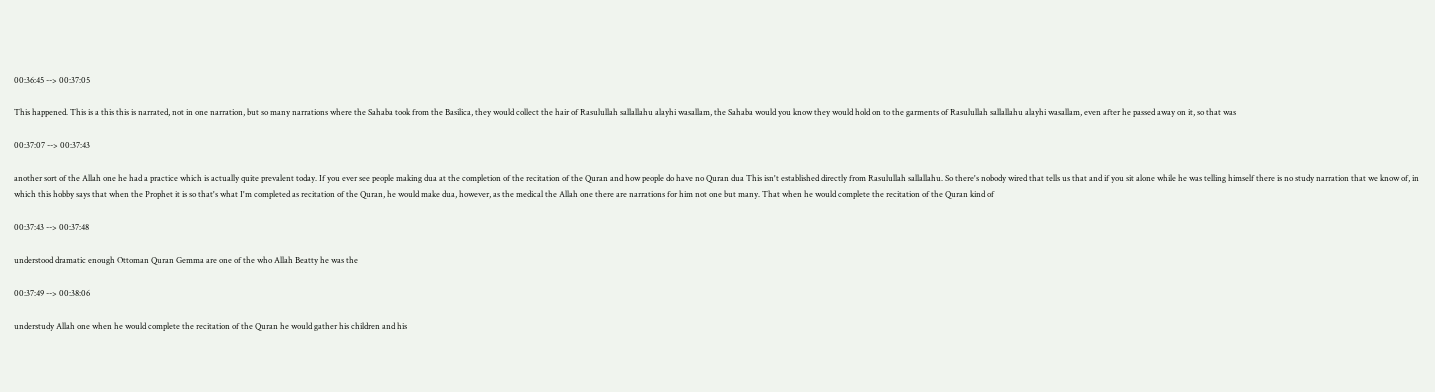00:36:45 --> 00:37:05

This happened. This is a this this is narrated, not in one narration, but so many narrations where the Sahaba took from the Basilica, they would collect the hair of Rasulullah sallallahu alayhi wasallam, the Sahaba would you know they would hold on to the garments of Rasulullah sallallahu alayhi wasallam, even after he passed away on it, so that was

00:37:07 --> 00:37:43

another sort of the Allah one he had a practice which is actually quite prevalent today. If you ever see people making dua at the completion of the recitation of the Quran and how people do have no Quran dua This isn't established directly from Rasulullah sallallahu. So there's nobody wired that tells us that and if you sit alone while he was telling himself there is no study narration that we know of, in which this hobby says that when the Prophet it is so that's what I'm completed as recitation of the Quran, he would make dua, however, as the medical the Allah one there are narrations for him not one but many. That when he would complete the recitation of the Quran kind of

00:37:43 --> 00:37:48

understood dramatic enough Ottoman Quran Gemma are one of the who Allah Beatty he was the

00:37:49 --> 00:38:06

understudy Allah one when he would complete the recitation of the Quran he would gather his children and his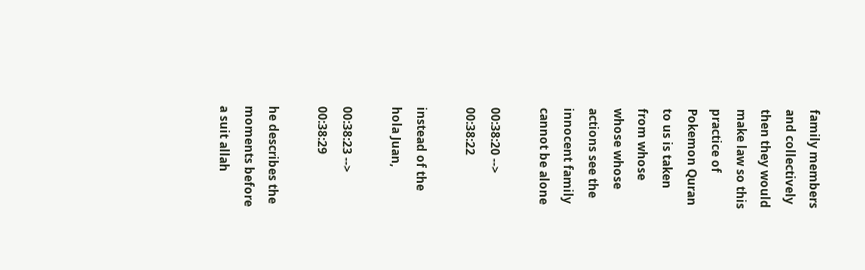family members and collectively then they would make law so this practice of Pokemon Quran to us is taken from whose whose whose actions see the innocent family cannot be alone

00:38:20 --> 00:38:22

instead of the hola Juan,

00:38:23 --> 00:38:29

he describes the moments before a suit allah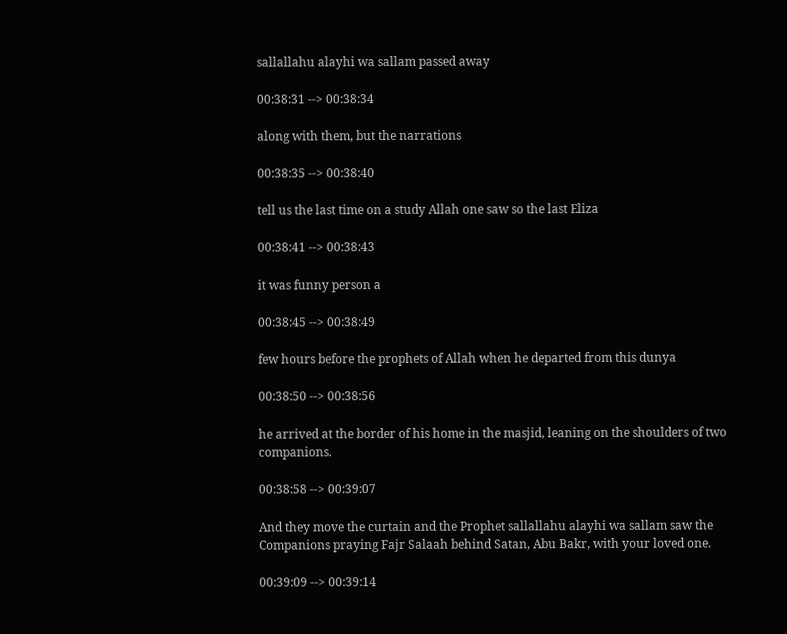sallallahu alayhi wa sallam passed away

00:38:31 --> 00:38:34

along with them, but the narrations

00:38:35 --> 00:38:40

tell us the last time on a study Allah one saw so the last Eliza

00:38:41 --> 00:38:43

it was funny person a

00:38:45 --> 00:38:49

few hours before the prophets of Allah when he departed from this dunya

00:38:50 --> 00:38:56

he arrived at the border of his home in the masjid, leaning on the shoulders of two companions.

00:38:58 --> 00:39:07

And they move the curtain and the Prophet sallallahu alayhi wa sallam saw the Companions praying Fajr Salaah behind Satan, Abu Bakr, with your loved one.

00:39:09 --> 00:39:14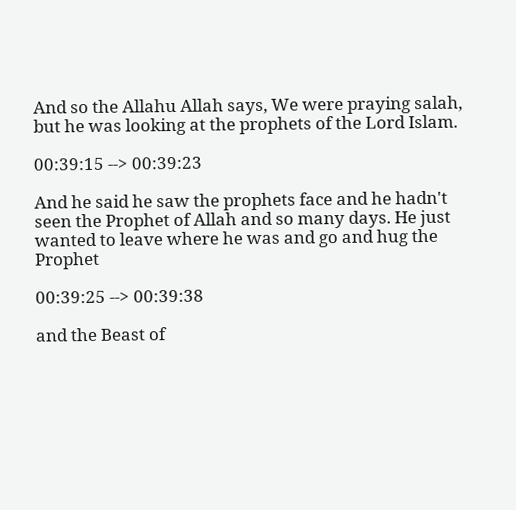And so the Allahu Allah says, We were praying salah, but he was looking at the prophets of the Lord Islam.

00:39:15 --> 00:39:23

And he said he saw the prophets face and he hadn't seen the Prophet of Allah and so many days. He just wanted to leave where he was and go and hug the Prophet

00:39:25 --> 00:39:38

and the Beast of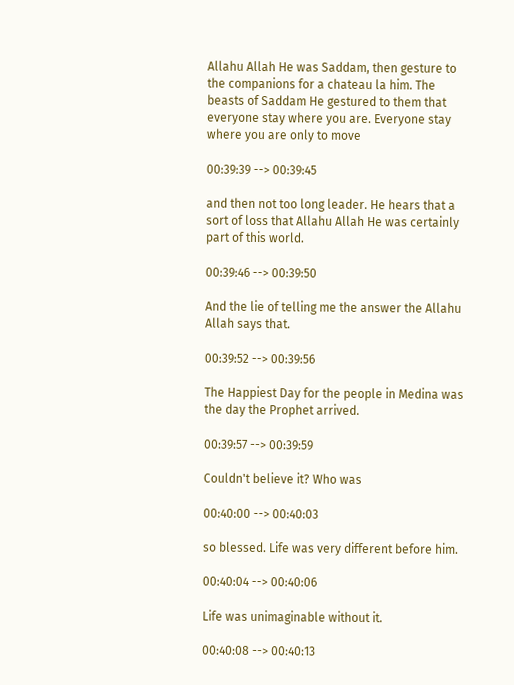Allahu Allah He was Saddam, then gesture to the companions for a chateau la him. The beasts of Saddam He gestured to them that everyone stay where you are. Everyone stay where you are only to move

00:39:39 --> 00:39:45

and then not too long leader. He hears that a sort of loss that Allahu Allah He was certainly part of this world.

00:39:46 --> 00:39:50

And the lie of telling me the answer the Allahu Allah says that.

00:39:52 --> 00:39:56

The Happiest Day for the people in Medina was the day the Prophet arrived.

00:39:57 --> 00:39:59

Couldn't believe it? Who was

00:40:00 --> 00:40:03

so blessed. Life was very different before him.

00:40:04 --> 00:40:06

Life was unimaginable without it.

00:40:08 --> 00:40:13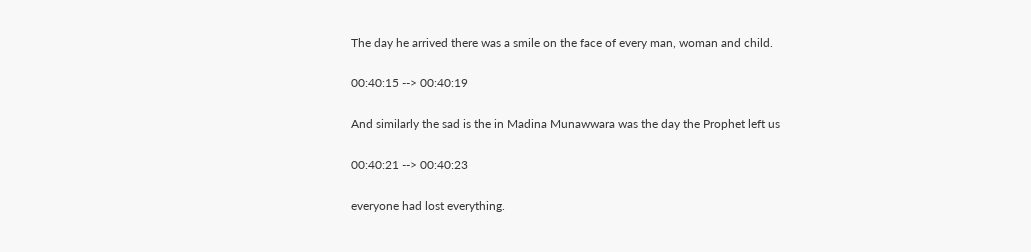The day he arrived there was a smile on the face of every man, woman and child.

00:40:15 --> 00:40:19

And similarly the sad is the in Madina Munawwara was the day the Prophet left us

00:40:21 --> 00:40:23

everyone had lost everything.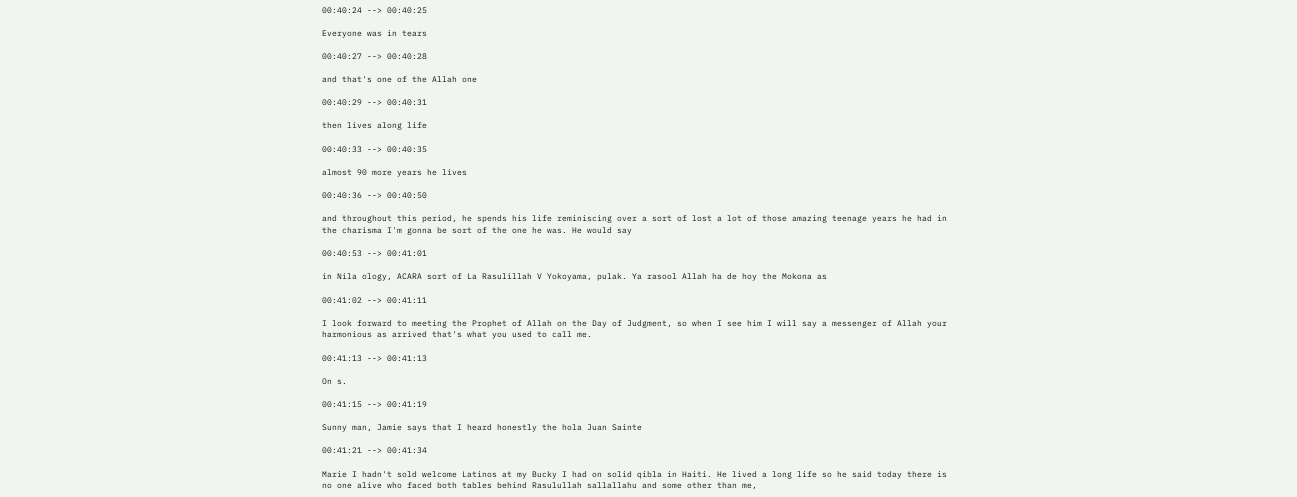00:40:24 --> 00:40:25

Everyone was in tears

00:40:27 --> 00:40:28

and that's one of the Allah one

00:40:29 --> 00:40:31

then lives along life

00:40:33 --> 00:40:35

almost 90 more years he lives

00:40:36 --> 00:40:50

and throughout this period, he spends his life reminiscing over a sort of lost a lot of those amazing teenage years he had in the charisma I'm gonna be sort of the one he was. He would say

00:40:53 --> 00:41:01

in Nila ology, ACARA sort of La Rasulillah V Yokoyama, pulak. Ya rasool Allah ha de hoy the Mokona as

00:41:02 --> 00:41:11

I look forward to meeting the Prophet of Allah on the Day of Judgment, so when I see him I will say a messenger of Allah your harmonious as arrived that's what you used to call me.

00:41:13 --> 00:41:13

On s.

00:41:15 --> 00:41:19

Sunny man, Jamie says that I heard honestly the hola Juan Sainte

00:41:21 --> 00:41:34

Marie I hadn't sold welcome Latinos at my Bucky I had on solid qibla in Haiti. He lived a long life so he said today there is no one alive who faced both tables behind Rasulullah sallallahu and some other than me,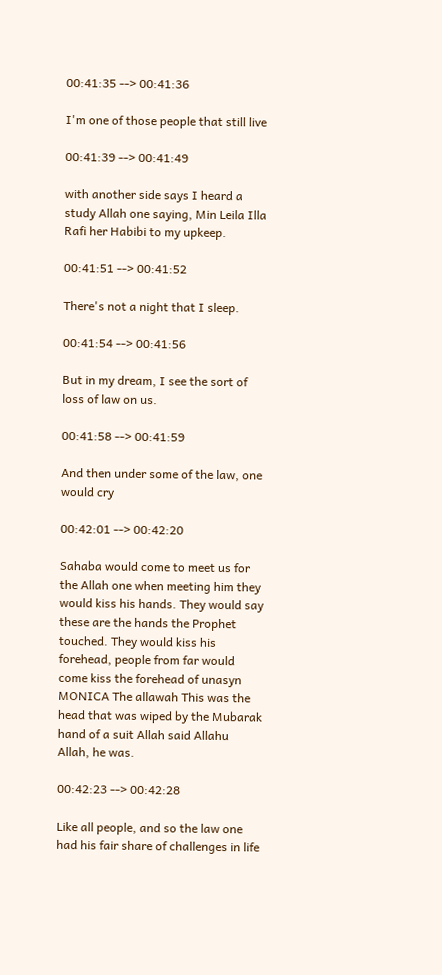00:41:35 --> 00:41:36

I'm one of those people that still live

00:41:39 --> 00:41:49

with another side says I heard a study Allah one saying, Min Leila Illa Rafi her Habibi to my upkeep.

00:41:51 --> 00:41:52

There's not a night that I sleep.

00:41:54 --> 00:41:56

But in my dream, I see the sort of loss of law on us.

00:41:58 --> 00:41:59

And then under some of the law, one would cry

00:42:01 --> 00:42:20

Sahaba would come to meet us for the Allah one when meeting him they would kiss his hands. They would say these are the hands the Prophet touched. They would kiss his forehead, people from far would come kiss the forehead of unasyn MONICA The allawah This was the head that was wiped by the Mubarak hand of a suit Allah said Allahu Allah, he was.

00:42:23 --> 00:42:28

Like all people, and so the law one had his fair share of challenges in life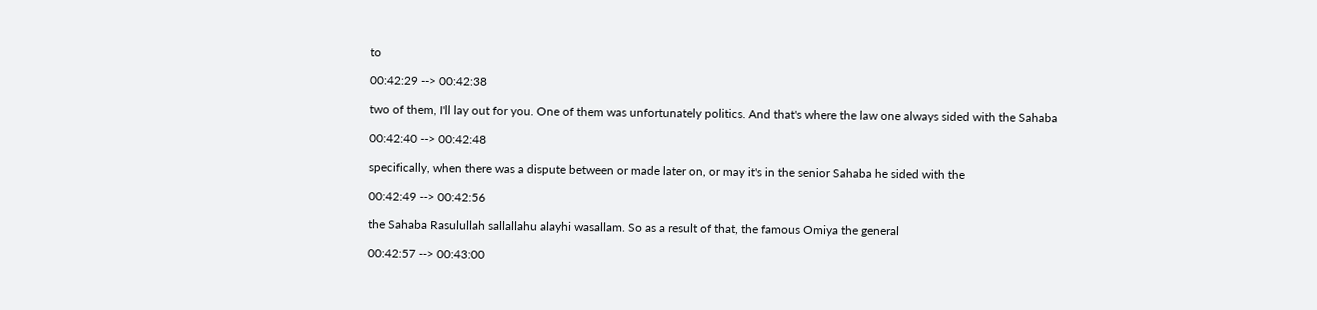to

00:42:29 --> 00:42:38

two of them, I'll lay out for you. One of them was unfortunately politics. And that's where the law one always sided with the Sahaba

00:42:40 --> 00:42:48

specifically, when there was a dispute between or made later on, or may it's in the senior Sahaba he sided with the

00:42:49 --> 00:42:56

the Sahaba Rasulullah sallallahu alayhi wasallam. So as a result of that, the famous Omiya the general

00:42:57 --> 00:43:00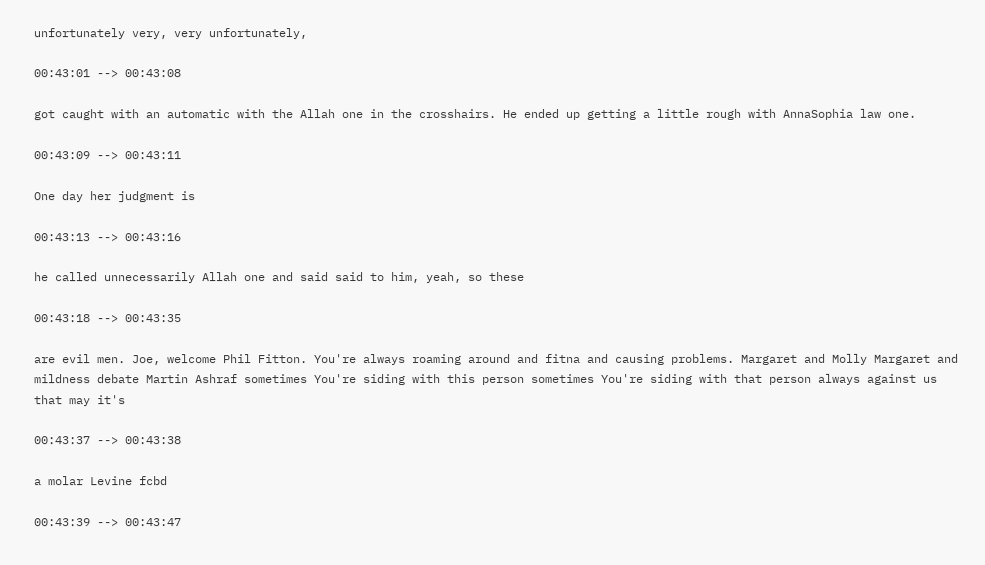unfortunately very, very unfortunately,

00:43:01 --> 00:43:08

got caught with an automatic with the Allah one in the crosshairs. He ended up getting a little rough with AnnaSophia law one.

00:43:09 --> 00:43:11

One day her judgment is

00:43:13 --> 00:43:16

he called unnecessarily Allah one and said said to him, yeah, so these

00:43:18 --> 00:43:35

are evil men. Joe, welcome Phil Fitton. You're always roaming around and fitna and causing problems. Margaret and Molly Margaret and mildness debate Martin Ashraf sometimes You're siding with this person sometimes You're siding with that person always against us that may it's

00:43:37 --> 00:43:38

a molar Levine fcbd

00:43:39 --> 00:43:47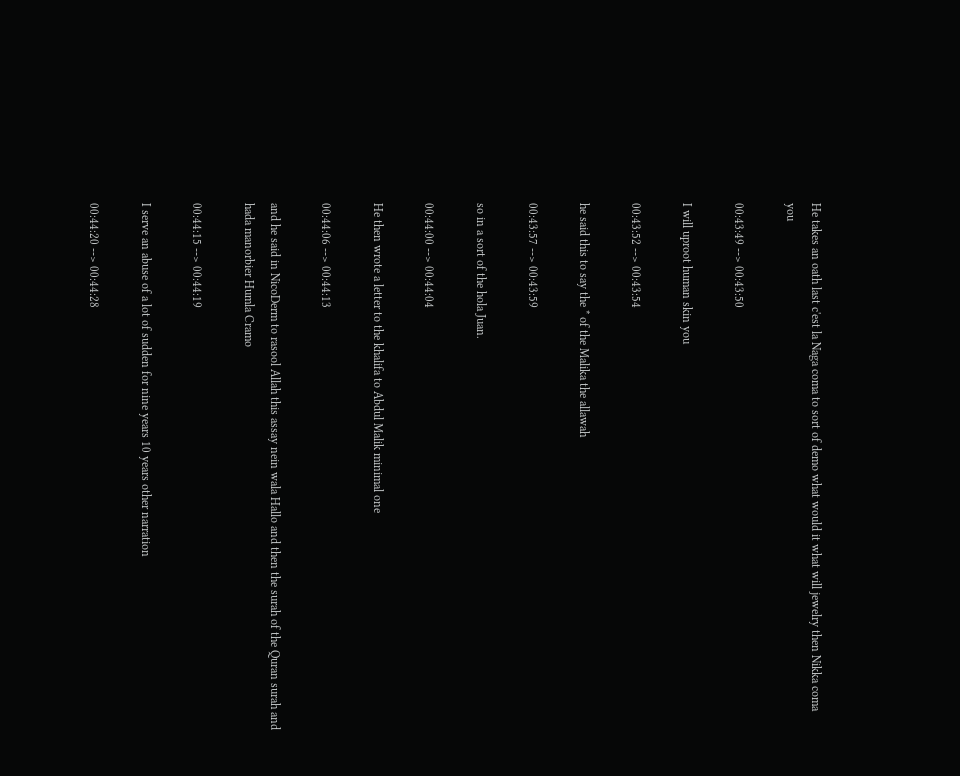He takes an oath last c'est la Naga coma to sort of demo what would it what will jewelry then Nikka coma you

00:43:49 --> 00:43:50

I will uproot human skin you

00:43:52 --> 00:43:54

he said this to say the * of the Malika the allawah

00:43:57 --> 00:43:59

so in a sort of the hola Juan.

00:44:00 --> 00:44:04

He then wrote a letter to the khalifa to Abdul Malik minimal one

00:44:06 --> 00:44:13

and he said in NicoDerm to rasool Allah this assay nein wala Hallo and then the surah of the Quran surah and hada manorbier Humla Cramo

00:44:15 --> 00:44:19

I serve an abuse of a lot of sudden for nine years 10 years other narration

00:44:20 --> 00:44:28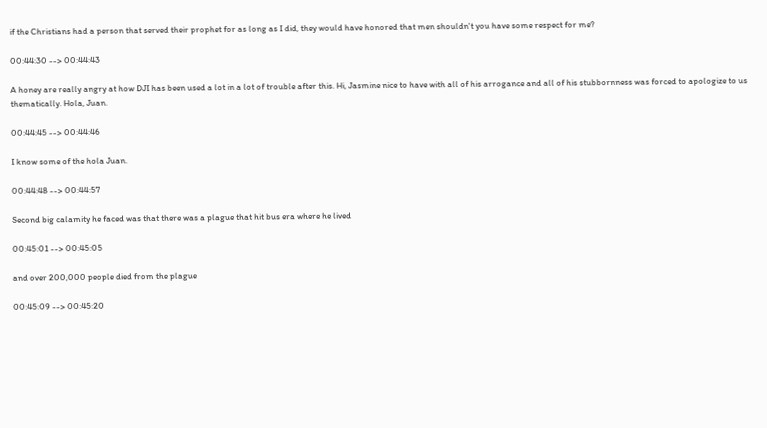if the Christians had a person that served their prophet for as long as I did, they would have honored that men shouldn't you have some respect for me?

00:44:30 --> 00:44:43

A honey are really angry at how DJI has been used a lot in a lot of trouble after this. Hi, Jasmine nice to have with all of his arrogance and all of his stubbornness was forced to apologize to us thematically. Hola, Juan.

00:44:45 --> 00:44:46

I know some of the hola Juan.

00:44:48 --> 00:44:57

Second big calamity he faced was that there was a plague that hit bus era where he lived

00:45:01 --> 00:45:05

and over 200,000 people died from the plague

00:45:09 --> 00:45:20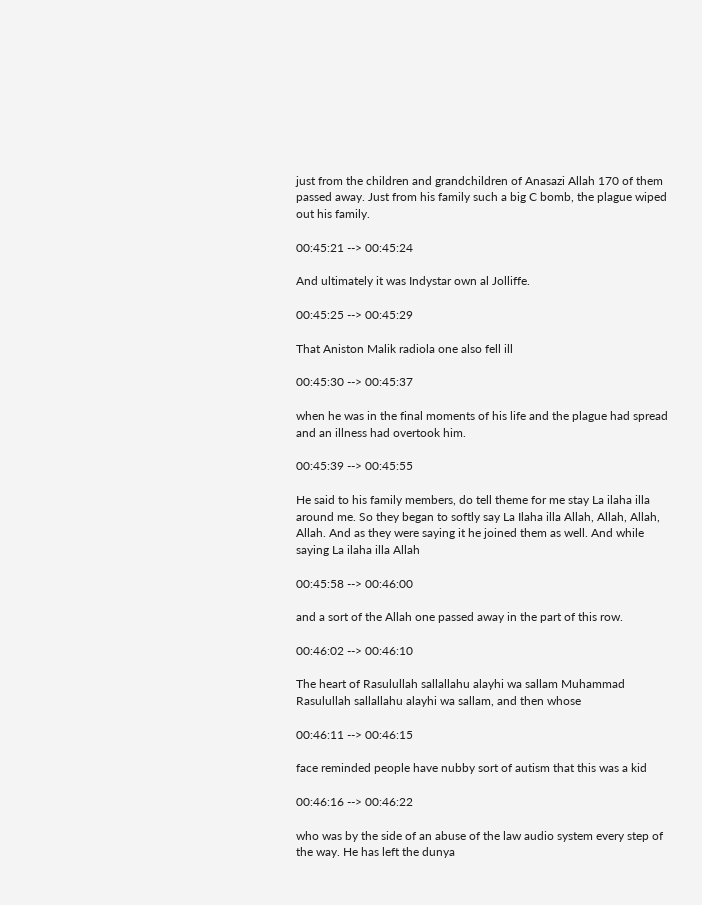just from the children and grandchildren of Anasazi Allah 170 of them passed away. Just from his family such a big C bomb, the plague wiped out his family.

00:45:21 --> 00:45:24

And ultimately it was Indystar own al Jolliffe.

00:45:25 --> 00:45:29

That Aniston Malik radiola one also fell ill

00:45:30 --> 00:45:37

when he was in the final moments of his life and the plague had spread and an illness had overtook him.

00:45:39 --> 00:45:55

He said to his family members, do tell theme for me stay La ilaha illa around me. So they began to softly say La Ilaha illa Allah, Allah, Allah, Allah. And as they were saying it he joined them as well. And while saying La ilaha illa Allah

00:45:58 --> 00:46:00

and a sort of the Allah one passed away in the part of this row.

00:46:02 --> 00:46:10

The heart of Rasulullah sallallahu alayhi wa sallam Muhammad Rasulullah sallallahu alayhi wa sallam, and then whose

00:46:11 --> 00:46:15

face reminded people have nubby sort of autism that this was a kid

00:46:16 --> 00:46:22

who was by the side of an abuse of the law audio system every step of the way. He has left the dunya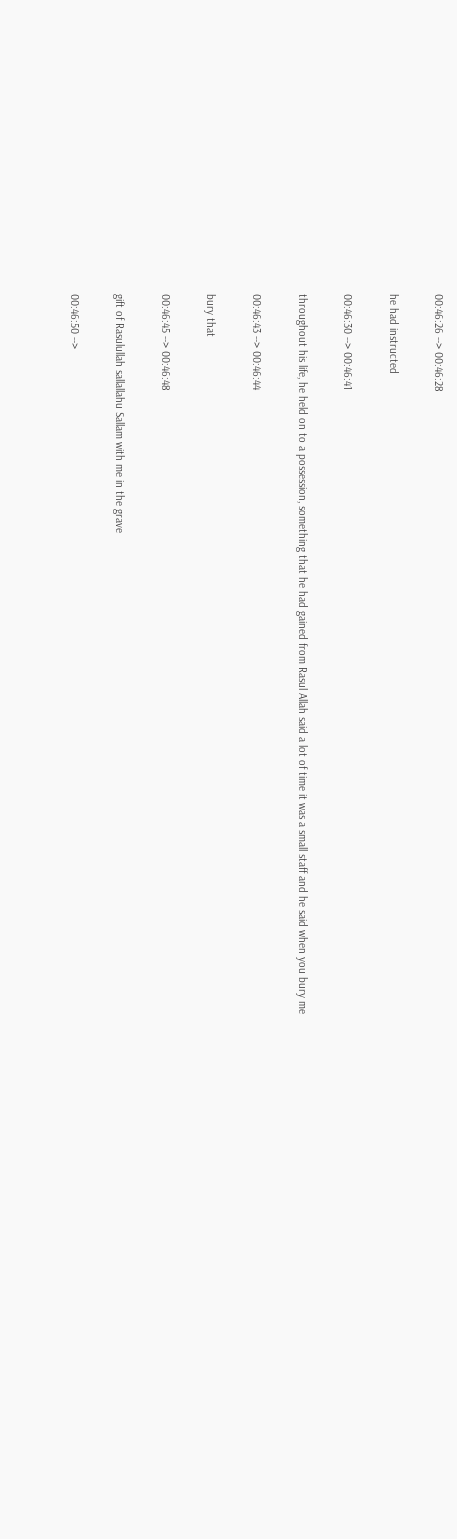00:46:26 --> 00:46:28

he had instructed

00:46:30 --> 00:46:41

throughout his life, he held on to a possession, something that he had gained from Rasul Allah said a lot of time it was a small staff and he said when you bury me

00:46:43 --> 00:46:44

bury that

00:46:45 --> 00:46:48

gift of Rasulullah sallallahu Sallam with me in the grave

00:46:50 -->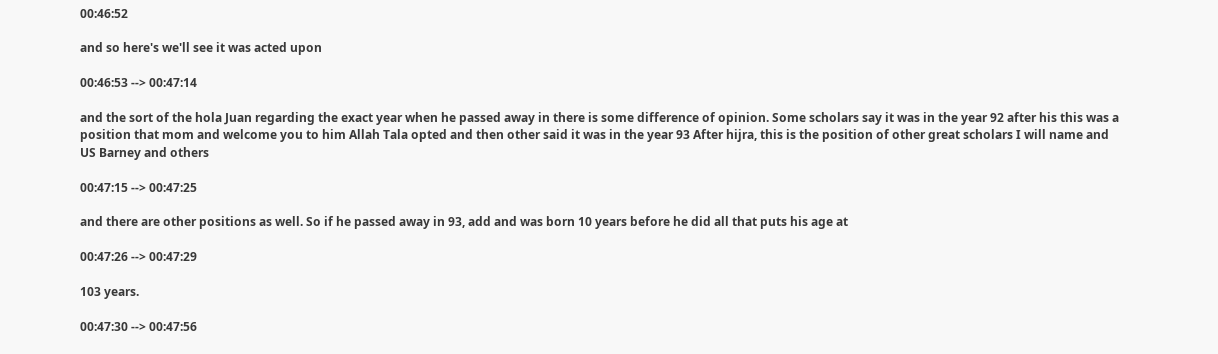00:46:52

and so here's we'll see it was acted upon

00:46:53 --> 00:47:14

and the sort of the hola Juan regarding the exact year when he passed away in there is some difference of opinion. Some scholars say it was in the year 92 after his this was a position that mom and welcome you to him Allah Tala opted and then other said it was in the year 93 After hijra, this is the position of other great scholars I will name and US Barney and others

00:47:15 --> 00:47:25

and there are other positions as well. So if he passed away in 93, add and was born 10 years before he did all that puts his age at

00:47:26 --> 00:47:29

103 years.

00:47:30 --> 00:47:56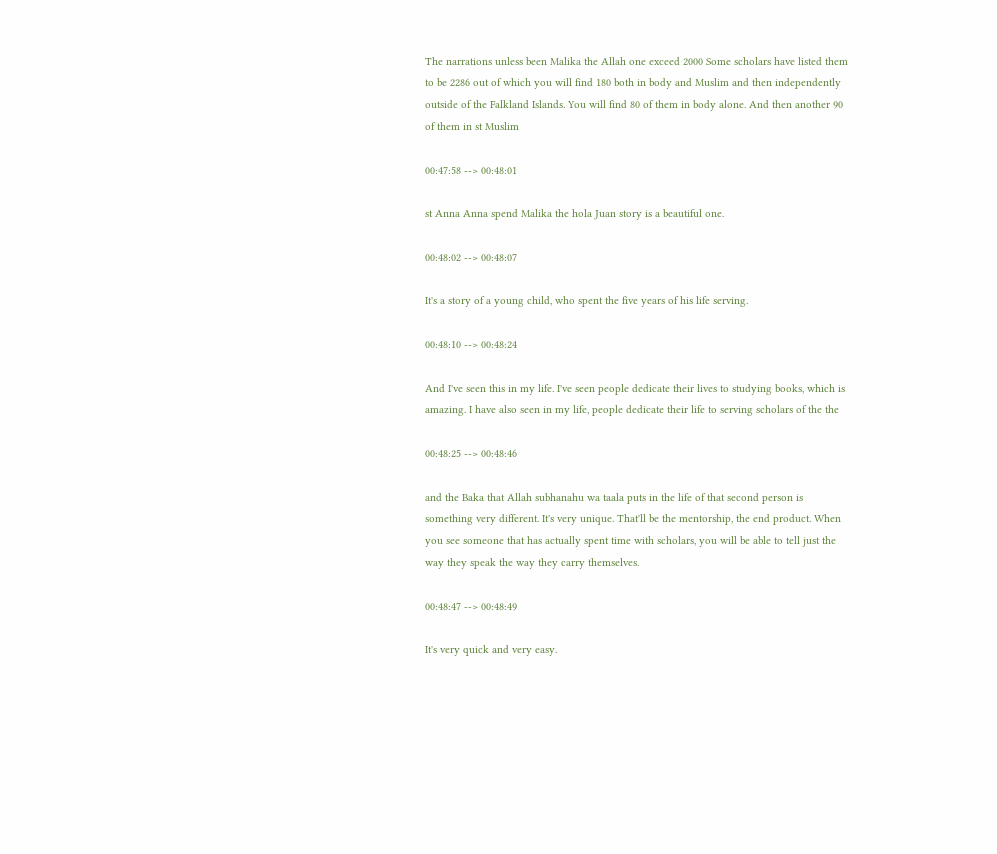The narrations unless been Malika the Allah one exceed 2000 Some scholars have listed them to be 2286 out of which you will find 180 both in body and Muslim and then independently outside of the Falkland Islands. You will find 80 of them in body alone. And then another 90 of them in st Muslim

00:47:58 --> 00:48:01

st Anna Anna spend Malika the hola Juan story is a beautiful one.

00:48:02 --> 00:48:07

It's a story of a young child, who spent the five years of his life serving.

00:48:10 --> 00:48:24

And I've seen this in my life. I've seen people dedicate their lives to studying books, which is amazing. I have also seen in my life, people dedicate their life to serving scholars of the the

00:48:25 --> 00:48:46

and the Baka that Allah subhanahu wa taala puts in the life of that second person is something very different. It's very unique. That'll be the mentorship, the end product. When you see someone that has actually spent time with scholars, you will be able to tell just the way they speak the way they carry themselves.

00:48:47 --> 00:48:49

It's very quick and very easy.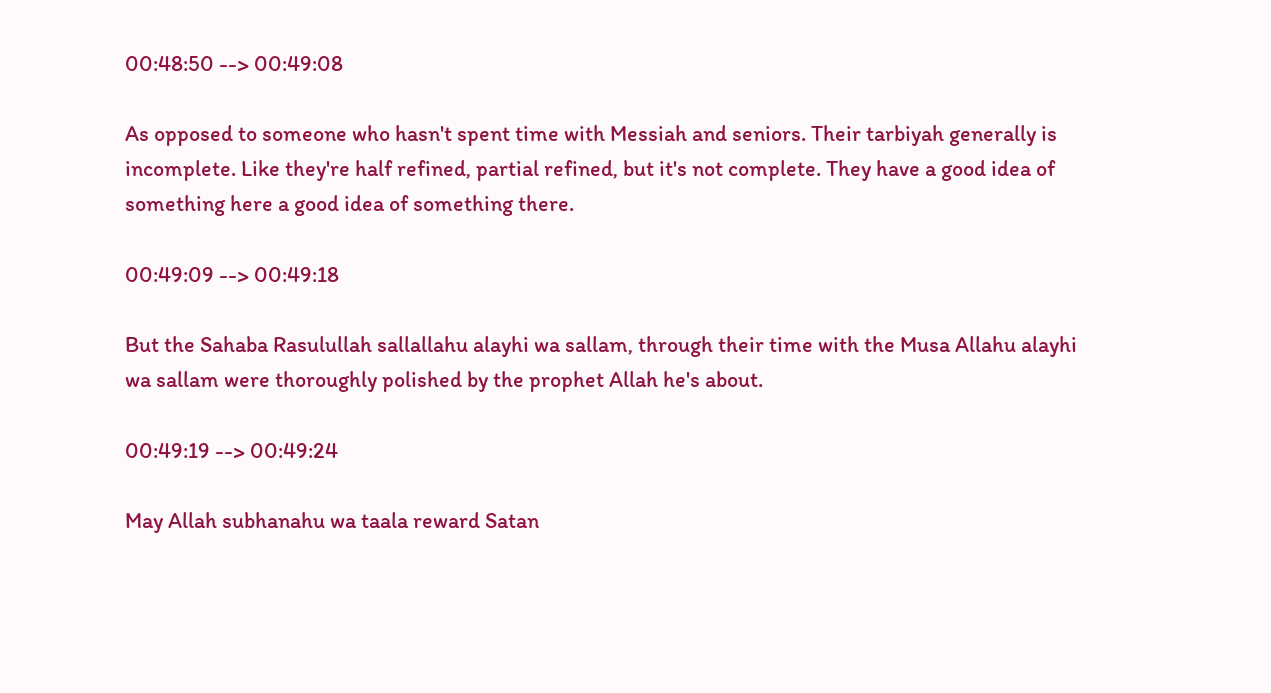00:48:50 --> 00:49:08

As opposed to someone who hasn't spent time with Messiah and seniors. Their tarbiyah generally is incomplete. Like they're half refined, partial refined, but it's not complete. They have a good idea of something here a good idea of something there.

00:49:09 --> 00:49:18

But the Sahaba Rasulullah sallallahu alayhi wa sallam, through their time with the Musa Allahu alayhi wa sallam were thoroughly polished by the prophet Allah he's about.

00:49:19 --> 00:49:24

May Allah subhanahu wa taala reward Satan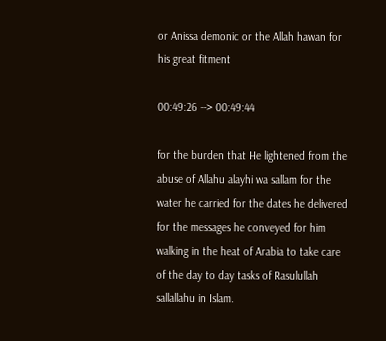or Anissa demonic or the Allah hawan for his great fitment

00:49:26 --> 00:49:44

for the burden that He lightened from the abuse of Allahu alayhi wa sallam for the water he carried for the dates he delivered for the messages he conveyed for him walking in the heat of Arabia to take care of the day to day tasks of Rasulullah sallallahu in Islam.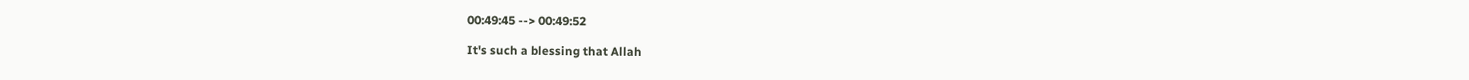00:49:45 --> 00:49:52

It's such a blessing that Allah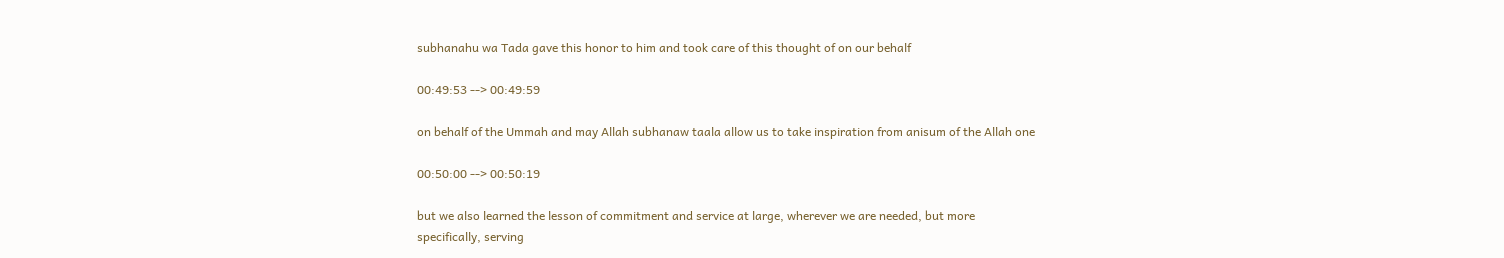subhanahu wa Tada gave this honor to him and took care of this thought of on our behalf

00:49:53 --> 00:49:59

on behalf of the Ummah and may Allah subhanaw taala allow us to take inspiration from anisum of the Allah one

00:50:00 --> 00:50:19

but we also learned the lesson of commitment and service at large, wherever we are needed, but more specifically, serving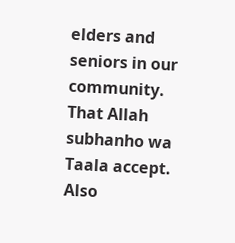elders and seniors in our community. That Allah subhanho wa Taala accept. Also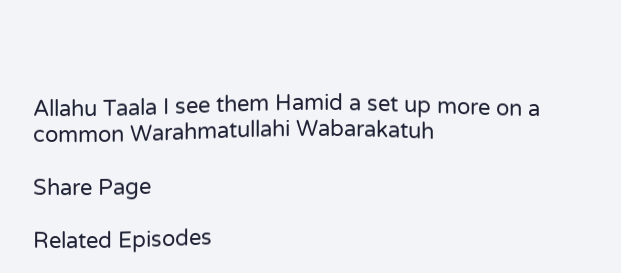Allahu Taala I see them Hamid a set up more on a common Warahmatullahi Wabarakatuh

Share Page

Related Episodes